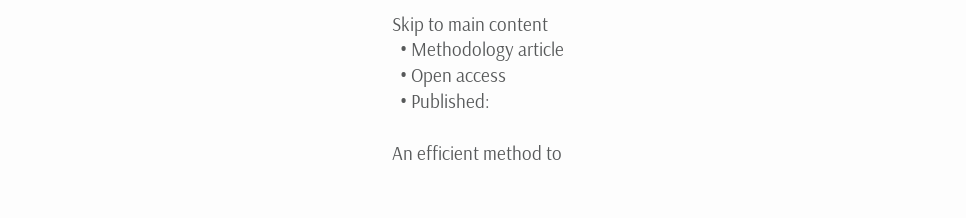Skip to main content
  • Methodology article
  • Open access
  • Published:

An efficient method to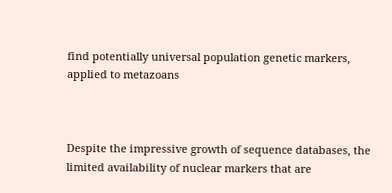find potentially universal population genetic markers, applied to metazoans



Despite the impressive growth of sequence databases, the limited availability of nuclear markers that are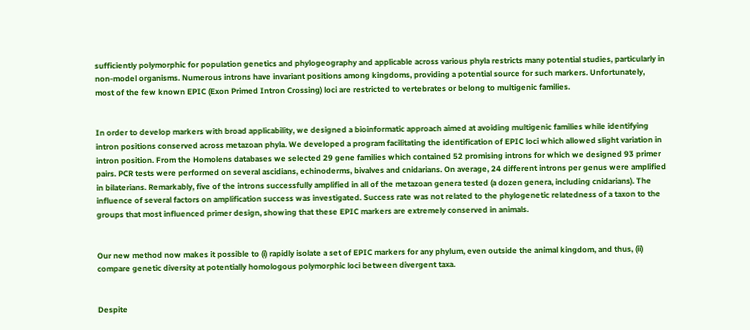sufficiently polymorphic for population genetics and phylogeography and applicable across various phyla restricts many potential studies, particularly in non-model organisms. Numerous introns have invariant positions among kingdoms, providing a potential source for such markers. Unfortunately, most of the few known EPIC (Exon Primed Intron Crossing) loci are restricted to vertebrates or belong to multigenic families.


In order to develop markers with broad applicability, we designed a bioinformatic approach aimed at avoiding multigenic families while identifying intron positions conserved across metazoan phyla. We developed a program facilitating the identification of EPIC loci which allowed slight variation in intron position. From the Homolens databases we selected 29 gene families which contained 52 promising introns for which we designed 93 primer pairs. PCR tests were performed on several ascidians, echinoderms, bivalves and cnidarians. On average, 24 different introns per genus were amplified in bilaterians. Remarkably, five of the introns successfully amplified in all of the metazoan genera tested (a dozen genera, including cnidarians). The influence of several factors on amplification success was investigated. Success rate was not related to the phylogenetic relatedness of a taxon to the groups that most influenced primer design, showing that these EPIC markers are extremely conserved in animals.


Our new method now makes it possible to (i) rapidly isolate a set of EPIC markers for any phylum, even outside the animal kingdom, and thus, (ii) compare genetic diversity at potentially homologous polymorphic loci between divergent taxa.


Despite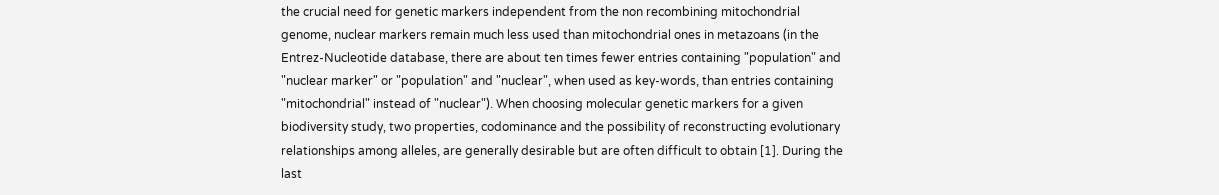the crucial need for genetic markers independent from the non recombining mitochondrial genome, nuclear markers remain much less used than mitochondrial ones in metazoans (in the Entrez-Nucleotide database, there are about ten times fewer entries containing "population" and "nuclear marker" or "population" and "nuclear", when used as key-words, than entries containing "mitochondrial" instead of "nuclear"). When choosing molecular genetic markers for a given biodiversity study, two properties, codominance and the possibility of reconstructing evolutionary relationships among alleles, are generally desirable but are often difficult to obtain [1]. During the last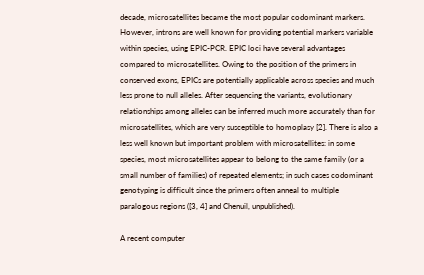decade, microsatellites became the most popular codominant markers. However, introns are well known for providing potential markers variable within species, using EPIC-PCR. EPIC loci have several advantages compared to microsatellites. Owing to the position of the primers in conserved exons, EPICs are potentially applicable across species and much less prone to null alleles. After sequencing the variants, evolutionary relationships among alleles can be inferred much more accurately than for microsatellites, which are very susceptible to homoplasy [2]. There is also a less well known but important problem with microsatellites: in some species, most microsatellites appear to belong to the same family (or a small number of families) of repeated elements; in such cases codominant genotyping is difficult since the primers often anneal to multiple paralogous regions ([3, 4] and Chenuil, unpublished).

A recent computer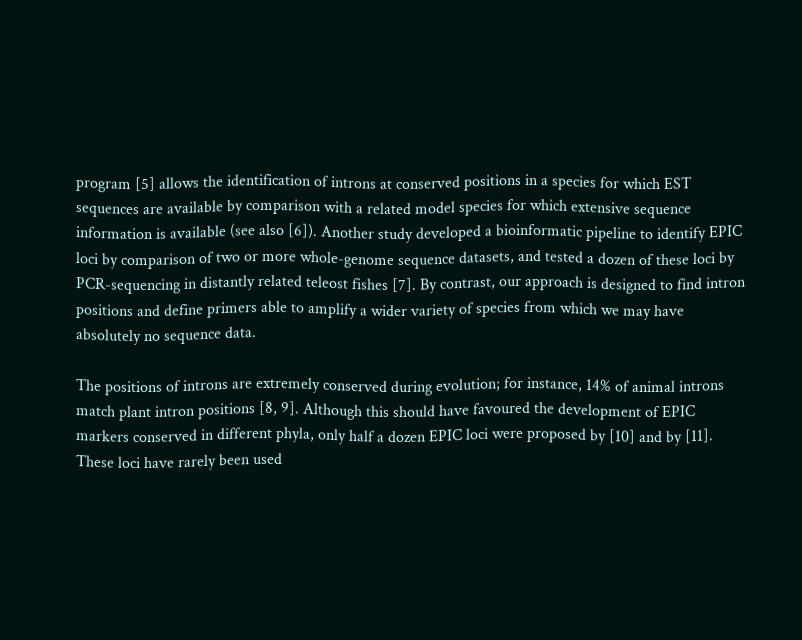program [5] allows the identification of introns at conserved positions in a species for which EST sequences are available by comparison with a related model species for which extensive sequence information is available (see also [6]). Another study developed a bioinformatic pipeline to identify EPIC loci by comparison of two or more whole-genome sequence datasets, and tested a dozen of these loci by PCR-sequencing in distantly related teleost fishes [7]. By contrast, our approach is designed to find intron positions and define primers able to amplify a wider variety of species from which we may have absolutely no sequence data.

The positions of introns are extremely conserved during evolution; for instance, 14% of animal introns match plant intron positions [8, 9]. Although this should have favoured the development of EPIC markers conserved in different phyla, only half a dozen EPIC loci were proposed by [10] and by [11]. These loci have rarely been used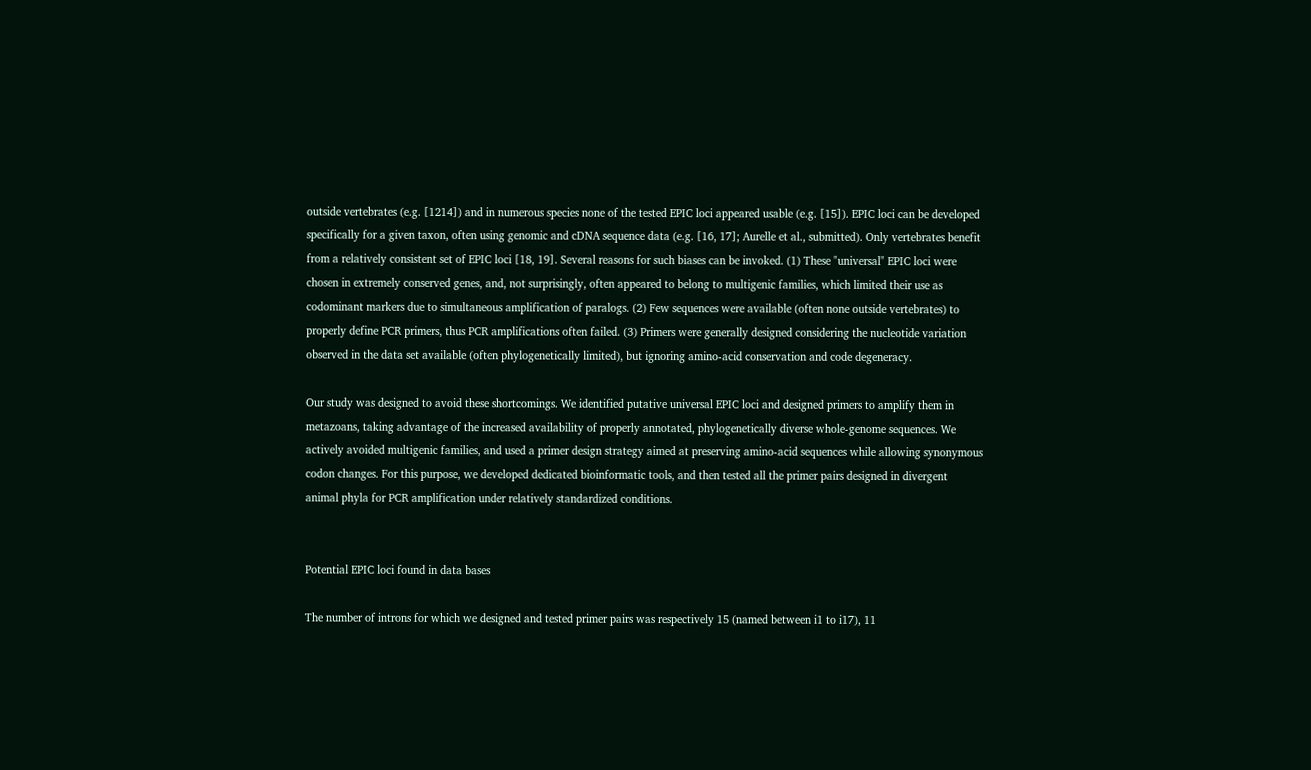outside vertebrates (e.g. [1214]) and in numerous species none of the tested EPIC loci appeared usable (e.g. [15]). EPIC loci can be developed specifically for a given taxon, often using genomic and cDNA sequence data (e.g. [16, 17]; Aurelle et al., submitted). Only vertebrates benefit from a relatively consistent set of EPIC loci [18, 19]. Several reasons for such biases can be invoked. (1) These "universal" EPIC loci were chosen in extremely conserved genes, and, not surprisingly, often appeared to belong to multigenic families, which limited their use as codominant markers due to simultaneous amplification of paralogs. (2) Few sequences were available (often none outside vertebrates) to properly define PCR primers, thus PCR amplifications often failed. (3) Primers were generally designed considering the nucleotide variation observed in the data set available (often phylogenetically limited), but ignoring amino-acid conservation and code degeneracy.

Our study was designed to avoid these shortcomings. We identified putative universal EPIC loci and designed primers to amplify them in metazoans, taking advantage of the increased availability of properly annotated, phylogenetically diverse whole-genome sequences. We actively avoided multigenic families, and used a primer design strategy aimed at preserving amino-acid sequences while allowing synonymous codon changes. For this purpose, we developed dedicated bioinformatic tools, and then tested all the primer pairs designed in divergent animal phyla for PCR amplification under relatively standardized conditions.


Potential EPIC loci found in data bases

The number of introns for which we designed and tested primer pairs was respectively 15 (named between i1 to i17), 11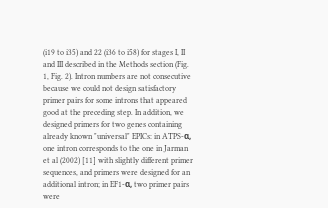(i19 to i35) and 22 (i36 to i58) for stages I, II and III described in the Methods section (Fig. 1, Fig. 2). Intron numbers are not consecutive because we could not design satisfactory primer pairs for some introns that appeared good at the preceding step. In addition, we designed primers for two genes containing already known "universal" EPICs: in ATPS-α, one intron corresponds to the one in Jarman et al (2002) [11] with slightly different primer sequences, and primers were designed for an additional intron; in EF1-α, two primer pairs were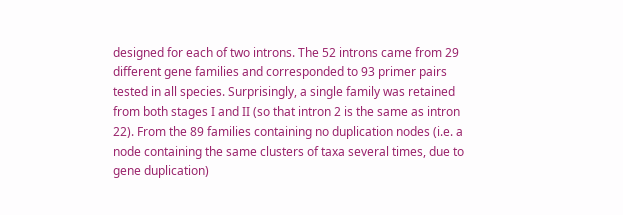designed for each of two introns. The 52 introns came from 29 different gene families and corresponded to 93 primer pairs tested in all species. Surprisingly, a single family was retained from both stages I and II (so that intron 2 is the same as intron 22). From the 89 families containing no duplication nodes (i.e. a node containing the same clusters of taxa several times, due to gene duplication)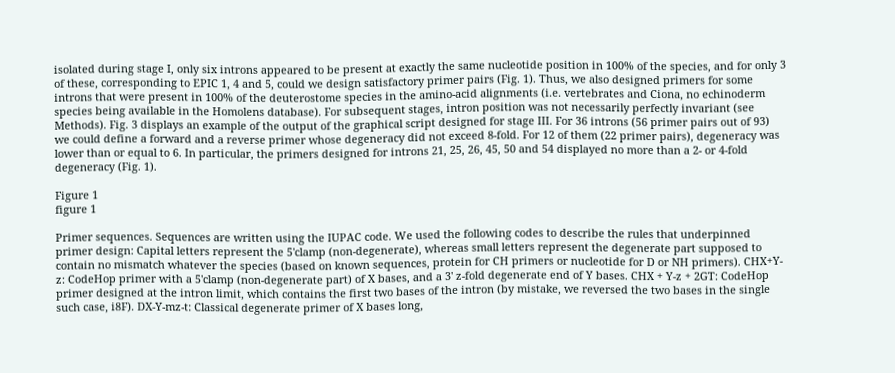isolated during stage I, only six introns appeared to be present at exactly the same nucleotide position in 100% of the species, and for only 3 of these, corresponding to EPIC 1, 4 and 5, could we design satisfactory primer pairs (Fig. 1). Thus, we also designed primers for some introns that were present in 100% of the deuterostome species in the amino-acid alignments (i.e. vertebrates and Ciona, no echinoderm species being available in the Homolens database). For subsequent stages, intron position was not necessarily perfectly invariant (see Methods). Fig. 3 displays an example of the output of the graphical script designed for stage III. For 36 introns (56 primer pairs out of 93) we could define a forward and a reverse primer whose degeneracy did not exceed 8-fold. For 12 of them (22 primer pairs), degeneracy was lower than or equal to 6. In particular, the primers designed for introns 21, 25, 26, 45, 50 and 54 displayed no more than a 2- or 4-fold degeneracy (Fig. 1).

Figure 1
figure 1

Primer sequences. Sequences are written using the IUPAC code. We used the following codes to describe the rules that underpinned primer design: Capital letters represent the 5'clamp (non-degenerate), whereas small letters represent the degenerate part supposed to contain no mismatch whatever the species (based on known sequences, protein for CH primers or nucleotide for D or NH primers). CHX+Y-z: CodeHop primer with a 5'clamp (non-degenerate part) of X bases, and a 3' z-fold degenerate end of Y bases. CHX + Y-z + 2GT: CodeHop primer designed at the intron limit, which contains the first two bases of the intron (by mistake, we reversed the two bases in the single such case, i8F). DX-Y-mz-t: Classical degenerate primer of X bases long,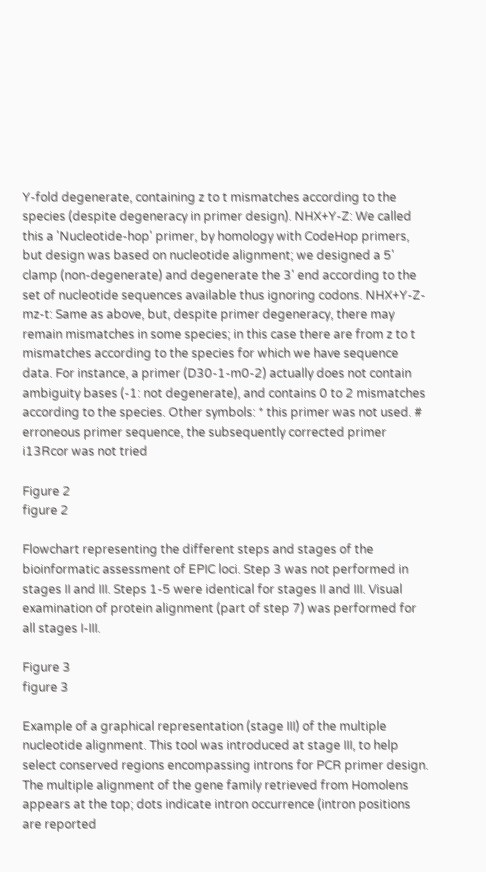Y-fold degenerate, containing z to t mismatches according to the species (despite degeneracy in primer design). NHX+Y-Z: We called this a 'Nucleotide-hop' primer, by homology with CodeHop primers, but design was based on nucleotide alignment; we designed a 5' clamp (non-degenerate) and degenerate the 3' end according to the set of nucleotide sequences available thus ignoring codons. NHX+Y-Z-mz-t: Same as above, but, despite primer degeneracy, there may remain mismatches in some species; in this case there are from z to t mismatches according to the species for which we have sequence data. For instance, a primer (D30-1-m0-2) actually does not contain ambiguity bases (-1: not degenerate), and contains 0 to 2 mismatches according to the species. Other symbols: * this primer was not used. # erroneous primer sequence, the subsequently corrected primer i13Rcor was not tried

Figure 2
figure 2

Flowchart representing the different steps and stages of the bioinformatic assessment of EPIC loci. Step 3 was not performed in stages II and III. Steps 1-5 were identical for stages II and III. Visual examination of protein alignment (part of step 7) was performed for all stages I-III.

Figure 3
figure 3

Example of a graphical representation (stage III) of the multiple nucleotide alignment. This tool was introduced at stage III, to help select conserved regions encompassing introns for PCR primer design. The multiple alignment of the gene family retrieved from Homolens appears at the top; dots indicate intron occurrence (intron positions are reported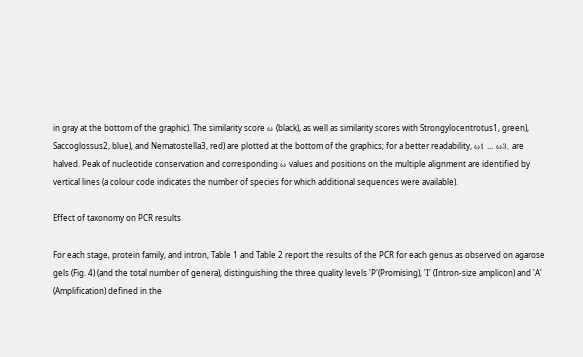in gray at the bottom of the graphic). The similarity score ω (black), as well as similarity scores with Strongylocentrotus1, green), Saccoglossus2, blue), and Nematostella3, red) are plotted at the bottom of the graphics; for a better readability, ω1 ... ω3, are halved. Peak of nucleotide conservation and corresponding ω values and positions on the multiple alignment are identified by vertical lines (a colour code indicates the number of species for which additional sequences were available).

Effect of taxonomy on PCR results

For each stage, protein family, and intron, Table 1 and Table 2 report the results of the PCR for each genus as observed on agarose gels (Fig. 4) (and the total number of genera), distinguishing the three quality levels 'P'(Promising), 'I' (Intron-size amplicon) and 'A' (Amplification) defined in the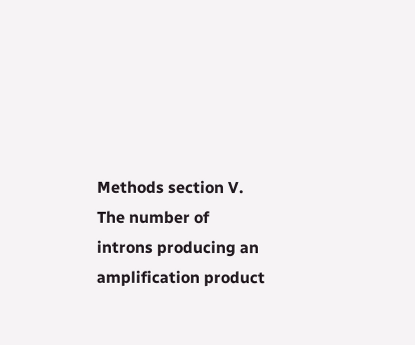Methods section V. The number of introns producing an amplification product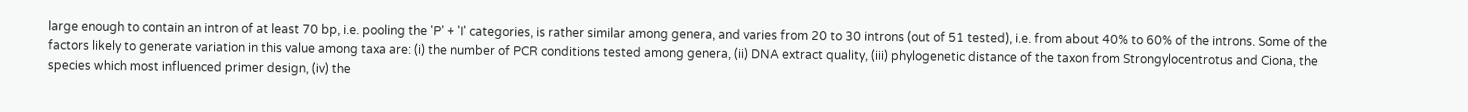large enough to contain an intron of at least 70 bp, i.e. pooling the 'P' + 'I' categories, is rather similar among genera, and varies from 20 to 30 introns (out of 51 tested), i.e. from about 40% to 60% of the introns. Some of the factors likely to generate variation in this value among taxa are: (i) the number of PCR conditions tested among genera, (ii) DNA extract quality, (iii) phylogenetic distance of the taxon from Strongylocentrotus and Ciona, the species which most influenced primer design, (iv) the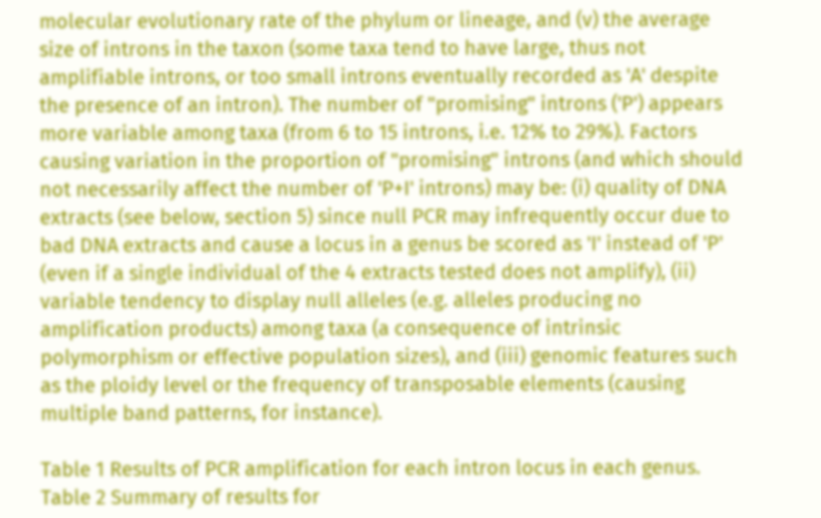molecular evolutionary rate of the phylum or lineage, and (v) the average size of introns in the taxon (some taxa tend to have large, thus not amplifiable introns, or too small introns eventually recorded as 'A' despite the presence of an intron). The number of "promising" introns ('P') appears more variable among taxa (from 6 to 15 introns, i.e. 12% to 29%). Factors causing variation in the proportion of "promising" introns (and which should not necessarily affect the number of 'P+I' introns) may be: (i) quality of DNA extracts (see below, section 5) since null PCR may infrequently occur due to bad DNA extracts and cause a locus in a genus be scored as 'I' instead of 'P' (even if a single individual of the 4 extracts tested does not amplify), (ii) variable tendency to display null alleles (e.g. alleles producing no amplification products) among taxa (a consequence of intrinsic polymorphism or effective population sizes), and (iii) genomic features such as the ploidy level or the frequency of transposable elements (causing multiple band patterns, for instance).

Table 1 Results of PCR amplification for each intron locus in each genus.
Table 2 Summary of results for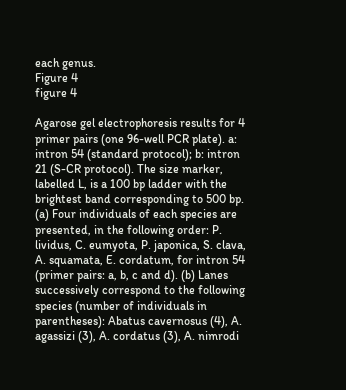each genus.
Figure 4
figure 4

Agarose gel electrophoresis results for 4 primer pairs (one 96-well PCR plate). a: intron 54 (standard protocol); b: intron 21 (S-CR protocol). The size marker, labelled L, is a 100 bp ladder with the brightest band corresponding to 500 bp. (a) Four individuals of each species are presented, in the following order: P. lividus, C. eumyota, P. japonica, S. clava, A. squamata, E. cordatum, for intron 54 (primer pairs: a, b, c and d). (b) Lanes successively correspond to the following species (number of individuals in parentheses): Abatus cavernosus (4), A. agassizi (3), A. cordatus (3), A. nimrodi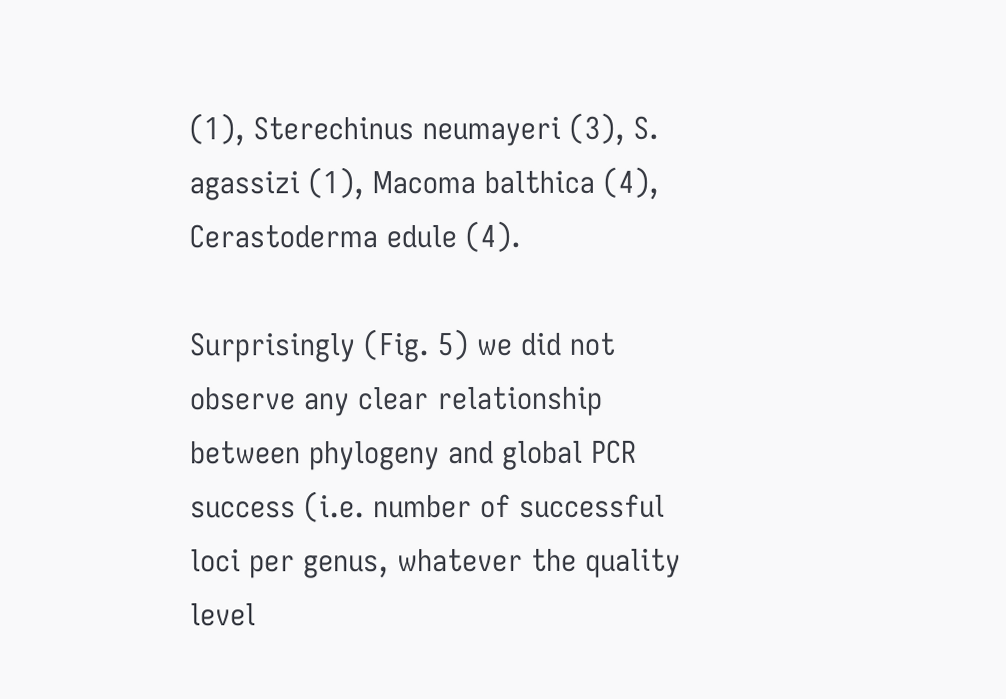(1), Sterechinus neumayeri (3), S. agassizi (1), Macoma balthica (4), Cerastoderma edule (4).

Surprisingly (Fig. 5) we did not observe any clear relationship between phylogeny and global PCR success (i.e. number of successful loci per genus, whatever the quality level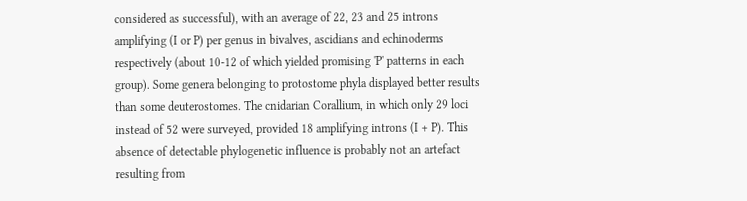considered as successful), with an average of 22, 23 and 25 introns amplifying (I or P) per genus in bivalves, ascidians and echinoderms respectively (about 10-12 of which yielded promising 'P' patterns in each group). Some genera belonging to protostome phyla displayed better results than some deuterostomes. The cnidarian Corallium, in which only 29 loci instead of 52 were surveyed, provided 18 amplifying introns (I + P). This absence of detectable phylogenetic influence is probably not an artefact resulting from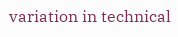variation in technical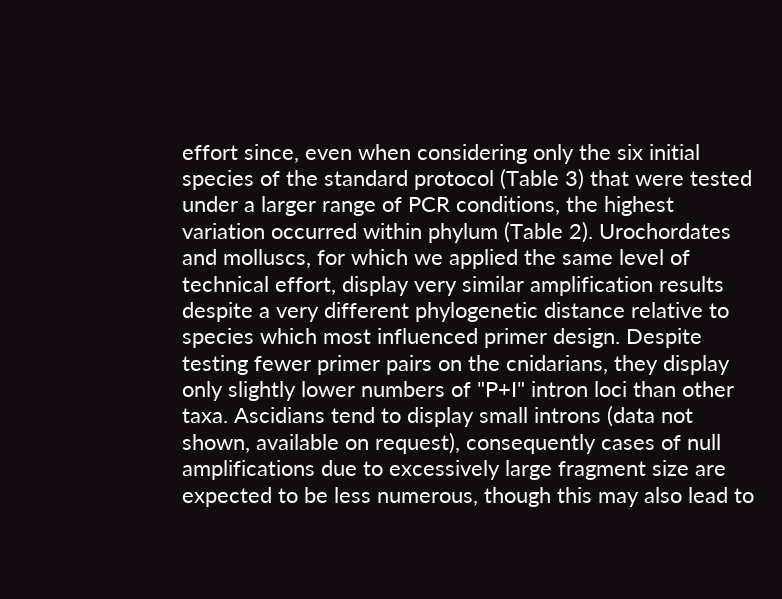effort since, even when considering only the six initial species of the standard protocol (Table 3) that were tested under a larger range of PCR conditions, the highest variation occurred within phylum (Table 2). Urochordates and molluscs, for which we applied the same level of technical effort, display very similar amplification results despite a very different phylogenetic distance relative to species which most influenced primer design. Despite testing fewer primer pairs on the cnidarians, they display only slightly lower numbers of "P+I" intron loci than other taxa. Ascidians tend to display small introns (data not shown, available on request), consequently cases of null amplifications due to excessively large fragment size are expected to be less numerous, though this may also lead to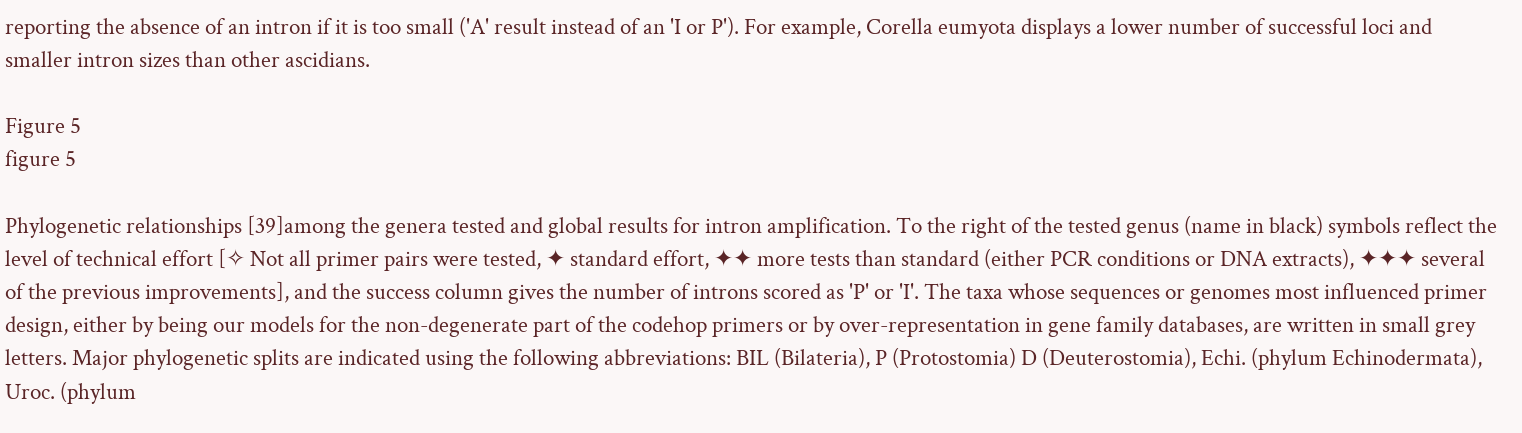reporting the absence of an intron if it is too small ('A' result instead of an 'I or P'). For example, Corella eumyota displays a lower number of successful loci and smaller intron sizes than other ascidians.

Figure 5
figure 5

Phylogenetic relationships [39]among the genera tested and global results for intron amplification. To the right of the tested genus (name in black) symbols reflect the level of technical effort [✧ Not all primer pairs were tested, ✦ standard effort, ✦✦ more tests than standard (either PCR conditions or DNA extracts), ✦✦✦ several of the previous improvements], and the success column gives the number of introns scored as 'P' or 'I'. The taxa whose sequences or genomes most influenced primer design, either by being our models for the non-degenerate part of the codehop primers or by over-representation in gene family databases, are written in small grey letters. Major phylogenetic splits are indicated using the following abbreviations: BIL (Bilateria), P (Protostomia) D (Deuterostomia), Echi. (phylum Echinodermata), Uroc. (phylum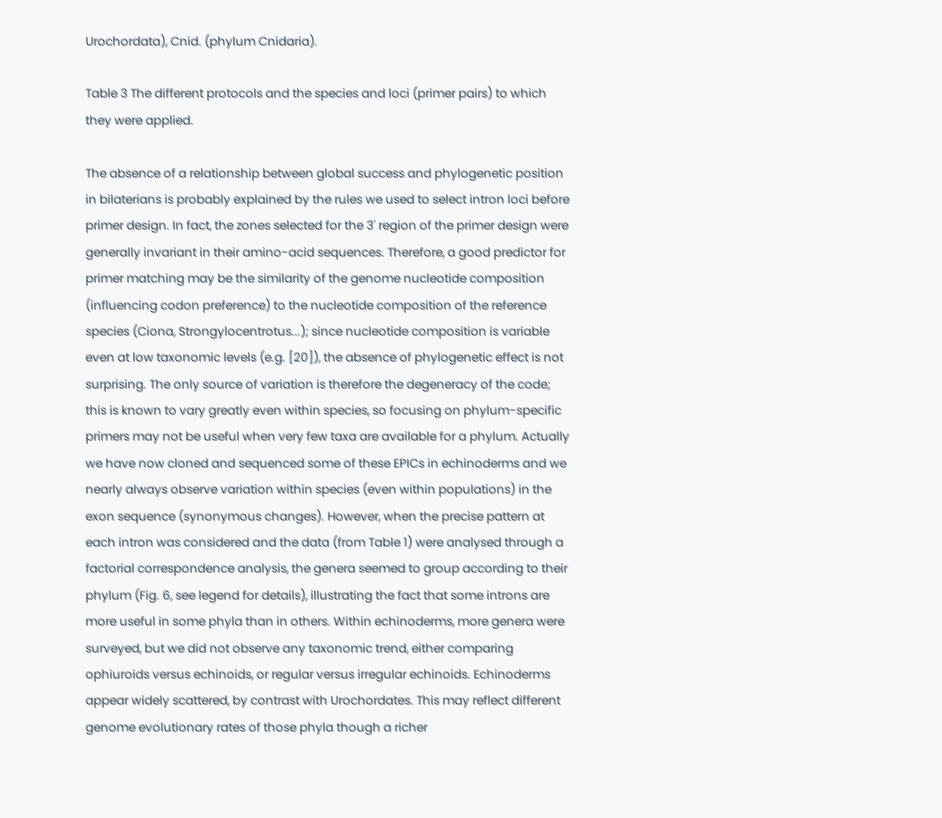Urochordata), Cnid. (phylum Cnidaria).

Table 3 The different protocols and the species and loci (primer pairs) to which they were applied.

The absence of a relationship between global success and phylogenetic position in bilaterians is probably explained by the rules we used to select intron loci before primer design. In fact, the zones selected for the 3' region of the primer design were generally invariant in their amino-acid sequences. Therefore, a good predictor for primer matching may be the similarity of the genome nucleotide composition (influencing codon preference) to the nucleotide composition of the reference species (Ciona, Strongylocentrotus...); since nucleotide composition is variable even at low taxonomic levels (e.g. [20]), the absence of phylogenetic effect is not surprising. The only source of variation is therefore the degeneracy of the code; this is known to vary greatly even within species, so focusing on phylum-specific primers may not be useful when very few taxa are available for a phylum. Actually we have now cloned and sequenced some of these EPICs in echinoderms and we nearly always observe variation within species (even within populations) in the exon sequence (synonymous changes). However, when the precise pattern at each intron was considered and the data (from Table 1) were analysed through a factorial correspondence analysis, the genera seemed to group according to their phylum (Fig. 6, see legend for details), illustrating the fact that some introns are more useful in some phyla than in others. Within echinoderms, more genera were surveyed, but we did not observe any taxonomic trend, either comparing ophiuroids versus echinoids, or regular versus irregular echinoids. Echinoderms appear widely scattered, by contrast with Urochordates. This may reflect different genome evolutionary rates of those phyla though a richer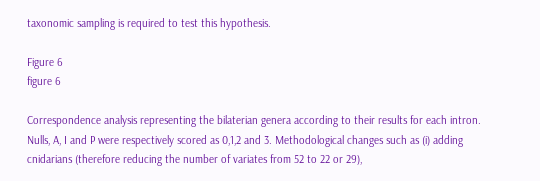taxonomic sampling is required to test this hypothesis.

Figure 6
figure 6

Correspondence analysis representing the bilaterian genera according to their results for each intron. Nulls, A, I and P were respectively scored as 0,1,2 and 3. Methodological changes such as (i) adding cnidarians (therefore reducing the number of variates from 52 to 22 or 29),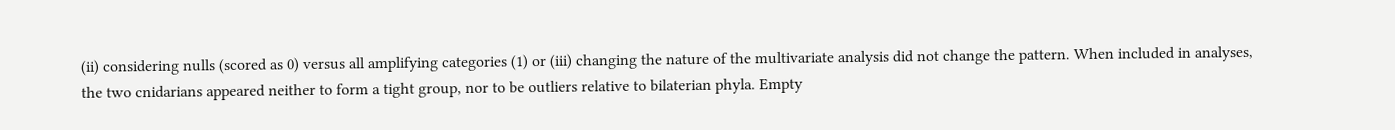(ii) considering nulls (scored as 0) versus all amplifying categories (1) or (iii) changing the nature of the multivariate analysis did not change the pattern. When included in analyses, the two cnidarians appeared neither to form a tight group, nor to be outliers relative to bilaterian phyla. Empty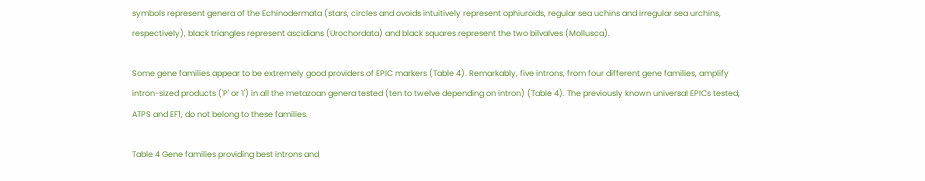symbols represent genera of the Echinodermata (stars, circles and ovoids intuitively represent ophiuroids, regular sea uchins and irregular sea urchins, respectively), black triangles represent ascidians (Urochordata) and black squares represent the two bilvalves (Mollusca).

Some gene families appear to be extremely good providers of EPIC markers (Table 4). Remarkably, five introns, from four different gene families, amplify intron-sized products ('P' or 'I') in all the metazoan genera tested (ten to twelve depending on intron) (Table 4). The previously known universal EPICs tested, ATPS and EF1, do not belong to these families.

Table 4 Gene families providing best introns and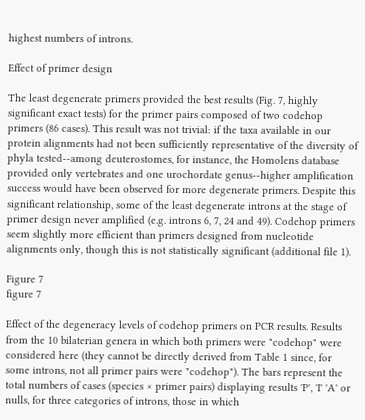highest numbers of introns.

Effect of primer design

The least degenerate primers provided the best results (Fig. 7, highly significant exact tests) for the primer pairs composed of two codehop primers (86 cases). This result was not trivial: if the taxa available in our protein alignments had not been sufficiently representative of the diversity of phyla tested--among deuterostomes, for instance, the Homolens database provided only vertebrates and one urochordate genus--higher amplification success would have been observed for more degenerate primers. Despite this significant relationship, some of the least degenerate introns at the stage of primer design never amplified (e.g. introns 6, 7, 24 and 49). Codehop primers seem slightly more efficient than primers designed from nucleotide alignments only, though this is not statistically significant (additional file 1).

Figure 7
figure 7

Effect of the degeneracy levels of codehop primers on PCR results. Results from the 10 bilaterian genera in which both primers were "codehop" were considered here (they cannot be directly derived from Table 1 since, for some introns, not all primer pairs were "codehop"). The bars represent the total numbers of cases (species × primer pairs) displaying results 'P', 'I' 'A' or nulls, for three categories of introns, those in which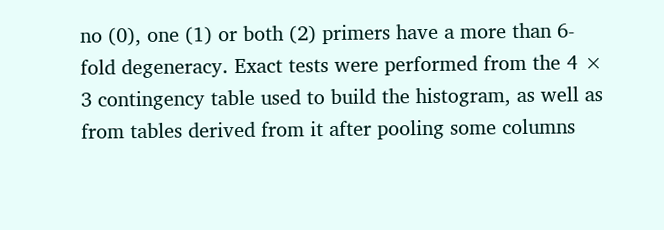no (0), one (1) or both (2) primers have a more than 6-fold degeneracy. Exact tests were performed from the 4 × 3 contingency table used to build the histogram, as well as from tables derived from it after pooling some columns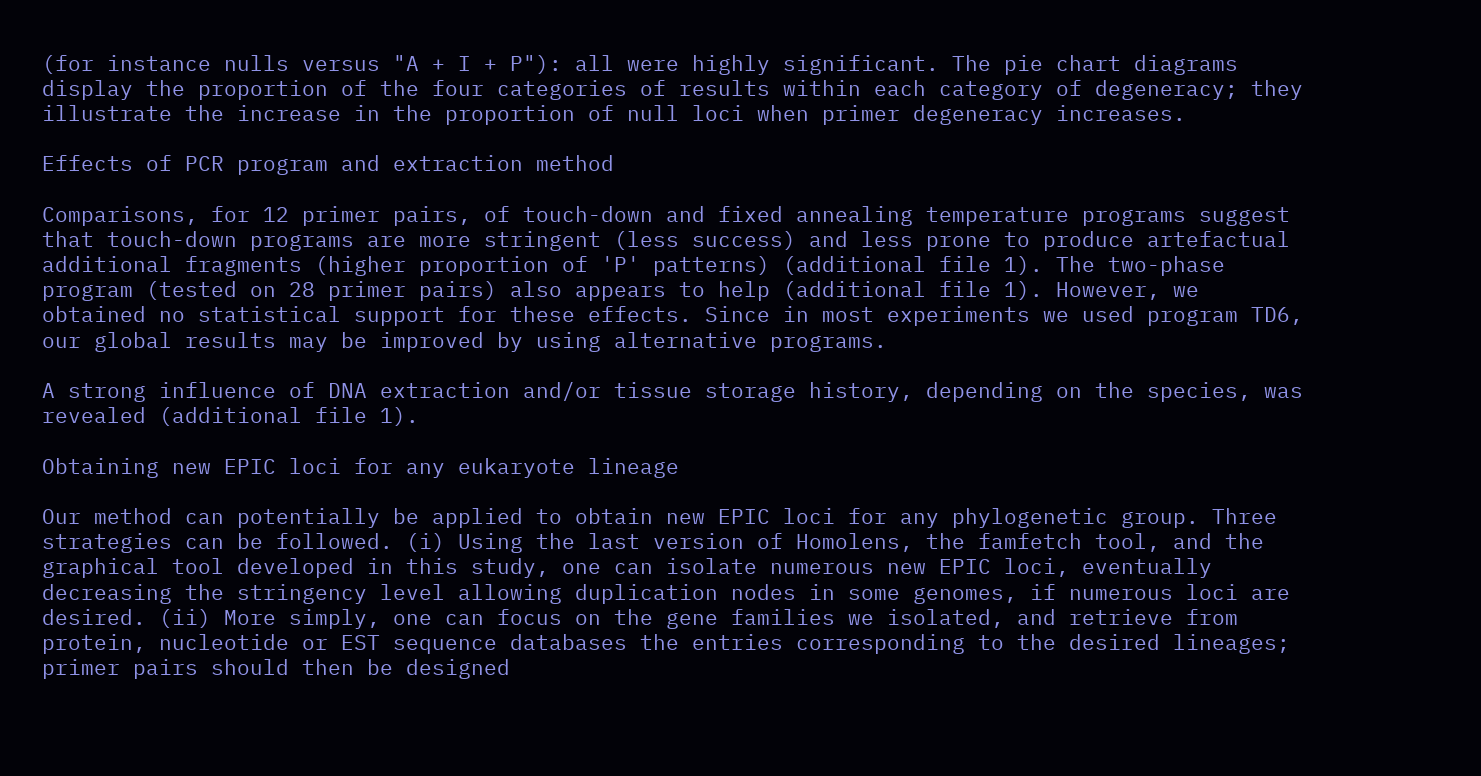(for instance nulls versus "A + I + P"): all were highly significant. The pie chart diagrams display the proportion of the four categories of results within each category of degeneracy; they illustrate the increase in the proportion of null loci when primer degeneracy increases.

Effects of PCR program and extraction method

Comparisons, for 12 primer pairs, of touch-down and fixed annealing temperature programs suggest that touch-down programs are more stringent (less success) and less prone to produce artefactual additional fragments (higher proportion of 'P' patterns) (additional file 1). The two-phase program (tested on 28 primer pairs) also appears to help (additional file 1). However, we obtained no statistical support for these effects. Since in most experiments we used program TD6, our global results may be improved by using alternative programs.

A strong influence of DNA extraction and/or tissue storage history, depending on the species, was revealed (additional file 1).

Obtaining new EPIC loci for any eukaryote lineage

Our method can potentially be applied to obtain new EPIC loci for any phylogenetic group. Three strategies can be followed. (i) Using the last version of Homolens, the famfetch tool, and the graphical tool developed in this study, one can isolate numerous new EPIC loci, eventually decreasing the stringency level allowing duplication nodes in some genomes, if numerous loci are desired. (ii) More simply, one can focus on the gene families we isolated, and retrieve from protein, nucleotide or EST sequence databases the entries corresponding to the desired lineages; primer pairs should then be designed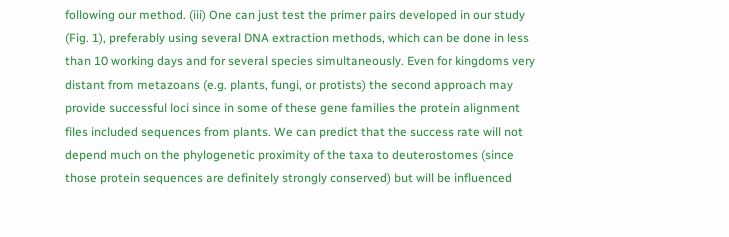following our method. (iii) One can just test the primer pairs developed in our study (Fig. 1), preferably using several DNA extraction methods, which can be done in less than 10 working days and for several species simultaneously. Even for kingdoms very distant from metazoans (e.g. plants, fungi, or protists) the second approach may provide successful loci since in some of these gene families the protein alignment files included sequences from plants. We can predict that the success rate will not depend much on the phylogenetic proximity of the taxa to deuterostomes (since those protein sequences are definitely strongly conserved) but will be influenced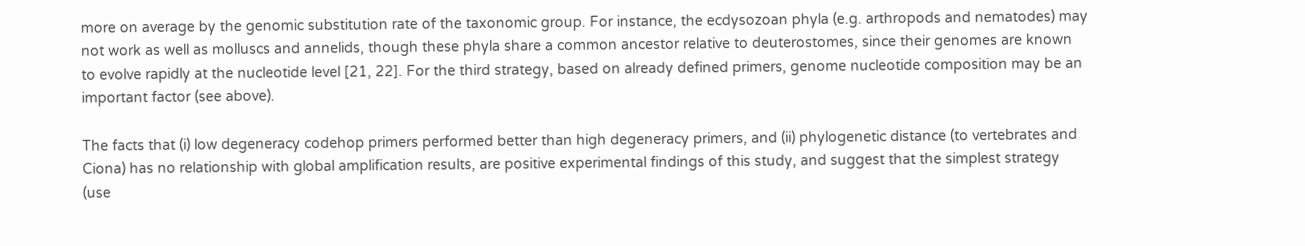more on average by the genomic substitution rate of the taxonomic group. For instance, the ecdysozoan phyla (e.g. arthropods and nematodes) may not work as well as molluscs and annelids, though these phyla share a common ancestor relative to deuterostomes, since their genomes are known to evolve rapidly at the nucleotide level [21, 22]. For the third strategy, based on already defined primers, genome nucleotide composition may be an important factor (see above).

The facts that (i) low degeneracy codehop primers performed better than high degeneracy primers, and (ii) phylogenetic distance (to vertebrates and Ciona) has no relationship with global amplification results, are positive experimental findings of this study, and suggest that the simplest strategy (use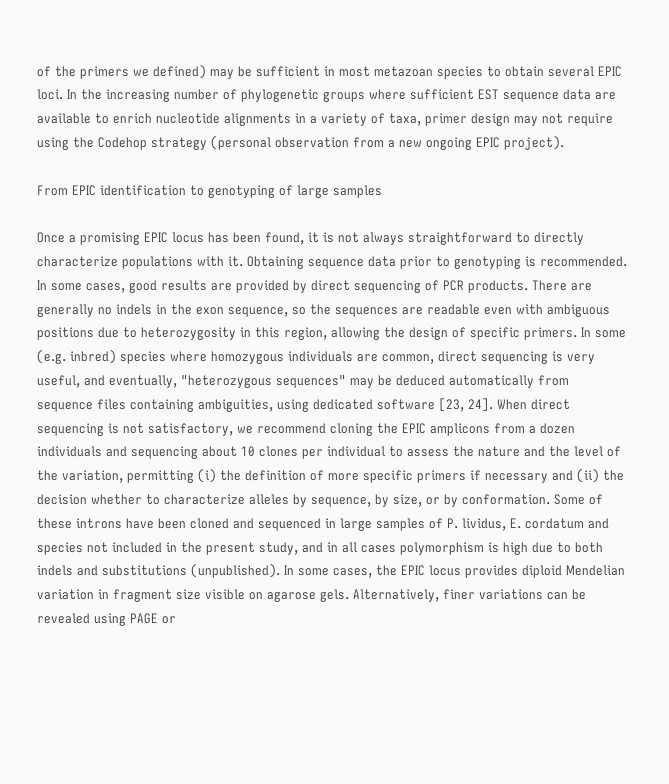of the primers we defined) may be sufficient in most metazoan species to obtain several EPIC loci. In the increasing number of phylogenetic groups where sufficient EST sequence data are available to enrich nucleotide alignments in a variety of taxa, primer design may not require using the Codehop strategy (personal observation from a new ongoing EPIC project).

From EPIC identification to genotyping of large samples

Once a promising EPIC locus has been found, it is not always straightforward to directly characterize populations with it. Obtaining sequence data prior to genotyping is recommended. In some cases, good results are provided by direct sequencing of PCR products. There are generally no indels in the exon sequence, so the sequences are readable even with ambiguous positions due to heterozygosity in this region, allowing the design of specific primers. In some (e.g. inbred) species where homozygous individuals are common, direct sequencing is very useful, and eventually, "heterozygous sequences" may be deduced automatically from sequence files containing ambiguities, using dedicated software [23, 24]. When direct sequencing is not satisfactory, we recommend cloning the EPIC amplicons from a dozen individuals and sequencing about 10 clones per individual to assess the nature and the level of the variation, permitting (i) the definition of more specific primers if necessary and (ii) the decision whether to characterize alleles by sequence, by size, or by conformation. Some of these introns have been cloned and sequenced in large samples of P. lividus, E. cordatum and species not included in the present study, and in all cases polymorphism is high due to both indels and substitutions (unpublished). In some cases, the EPIC locus provides diploid Mendelian variation in fragment size visible on agarose gels. Alternatively, finer variations can be revealed using PAGE or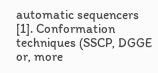automatic sequencers [1]. Conformation techniques (SSCP, DGGE or, more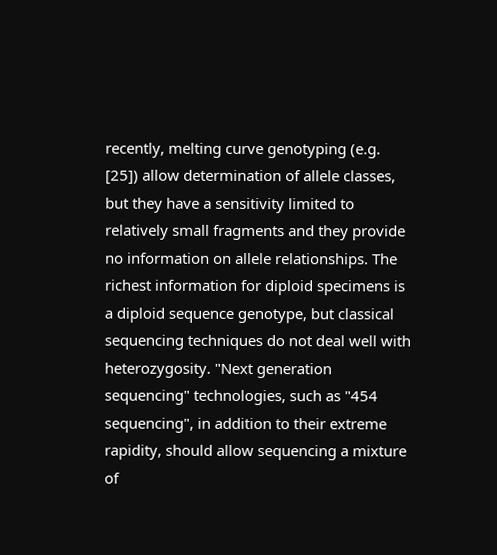recently, melting curve genotyping (e.g. [25]) allow determination of allele classes, but they have a sensitivity limited to relatively small fragments and they provide no information on allele relationships. The richest information for diploid specimens is a diploid sequence genotype, but classical sequencing techniques do not deal well with heterozygosity. "Next generation sequencing" technologies, such as "454 sequencing", in addition to their extreme rapidity, should allow sequencing a mixture of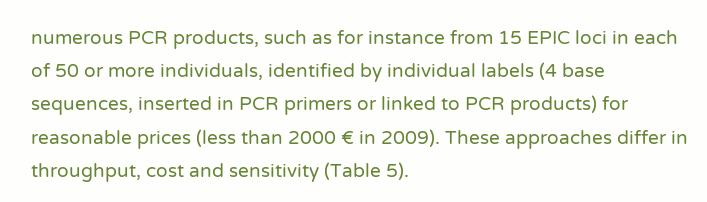numerous PCR products, such as for instance from 15 EPIC loci in each of 50 or more individuals, identified by individual labels (4 base sequences, inserted in PCR primers or linked to PCR products) for reasonable prices (less than 2000 € in 2009). These approaches differ in throughput, cost and sensitivity (Table 5).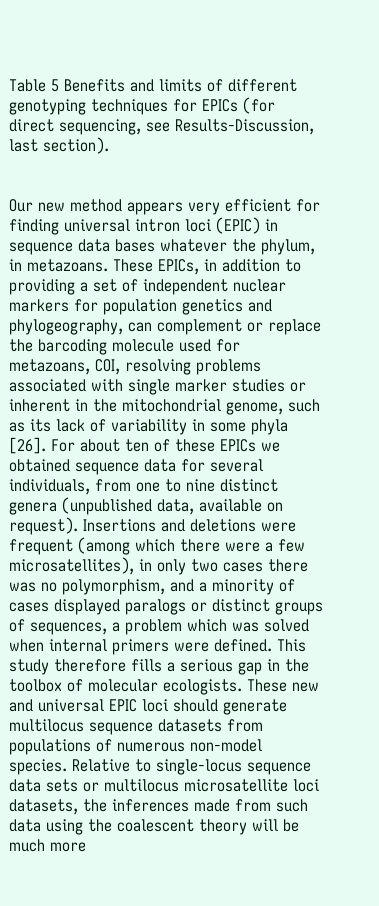Table 5 Benefits and limits of different genotyping techniques for EPICs (for direct sequencing, see Results-Discussion, last section).


Our new method appears very efficient for finding universal intron loci (EPIC) in sequence data bases whatever the phylum, in metazoans. These EPICs, in addition to providing a set of independent nuclear markers for population genetics and phylogeography, can complement or replace the barcoding molecule used for metazoans, COI, resolving problems associated with single marker studies or inherent in the mitochondrial genome, such as its lack of variability in some phyla [26]. For about ten of these EPICs we obtained sequence data for several individuals, from one to nine distinct genera (unpublished data, available on request). Insertions and deletions were frequent (among which there were a few microsatellites), in only two cases there was no polymorphism, and a minority of cases displayed paralogs or distinct groups of sequences, a problem which was solved when internal primers were defined. This study therefore fills a serious gap in the toolbox of molecular ecologists. These new and universal EPIC loci should generate multilocus sequence datasets from populations of numerous non-model species. Relative to single-locus sequence data sets or multilocus microsatellite loci datasets, the inferences made from such data using the coalescent theory will be much more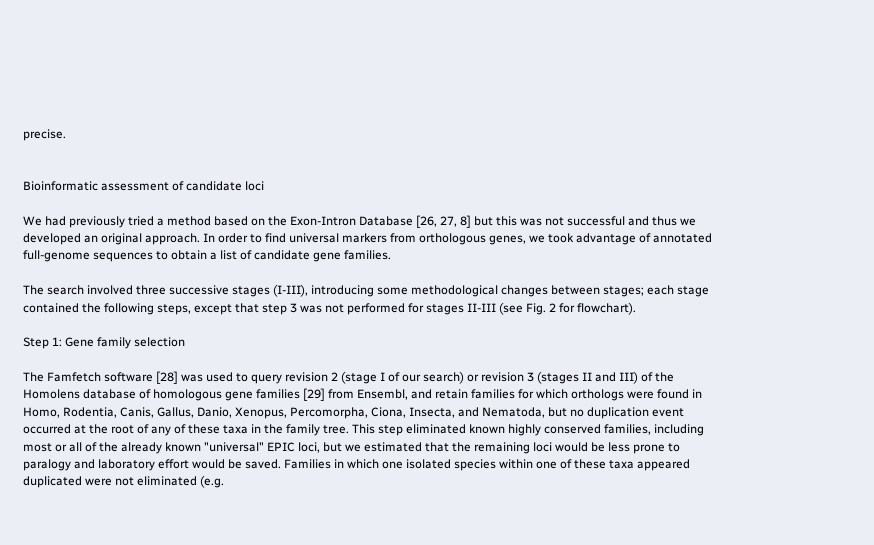precise.


Bioinformatic assessment of candidate loci

We had previously tried a method based on the Exon-Intron Database [26, 27, 8] but this was not successful and thus we developed an original approach. In order to find universal markers from orthologous genes, we took advantage of annotated full-genome sequences to obtain a list of candidate gene families.

The search involved three successive stages (I-III), introducing some methodological changes between stages; each stage contained the following steps, except that step 3 was not performed for stages II-III (see Fig. 2 for flowchart).

Step 1: Gene family selection

The Famfetch software [28] was used to query revision 2 (stage I of our search) or revision 3 (stages II and III) of the Homolens database of homologous gene families [29] from Ensembl, and retain families for which orthologs were found in Homo, Rodentia, Canis, Gallus, Danio, Xenopus, Percomorpha, Ciona, Insecta, and Nematoda, but no duplication event occurred at the root of any of these taxa in the family tree. This step eliminated known highly conserved families, including most or all of the already known "universal" EPIC loci, but we estimated that the remaining loci would be less prone to paralogy and laboratory effort would be saved. Families in which one isolated species within one of these taxa appeared duplicated were not eliminated (e.g.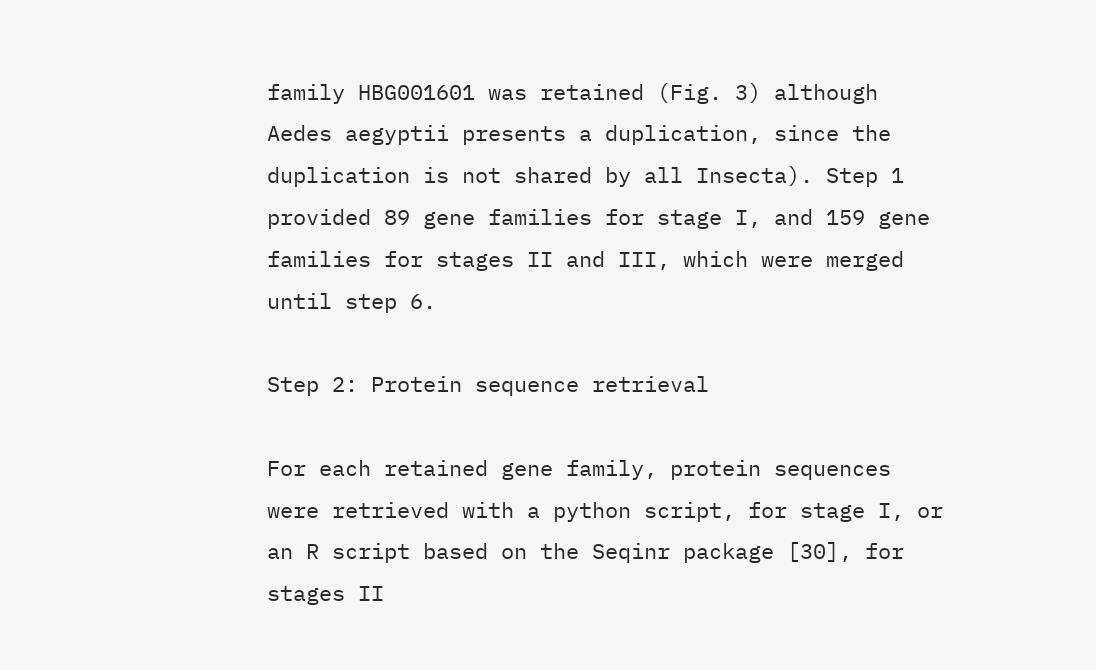family HBG001601 was retained (Fig. 3) although Aedes aegyptii presents a duplication, since the duplication is not shared by all Insecta). Step 1 provided 89 gene families for stage I, and 159 gene families for stages II and III, which were merged until step 6.

Step 2: Protein sequence retrieval

For each retained gene family, protein sequences were retrieved with a python script, for stage I, or an R script based on the Seqinr package [30], for stages II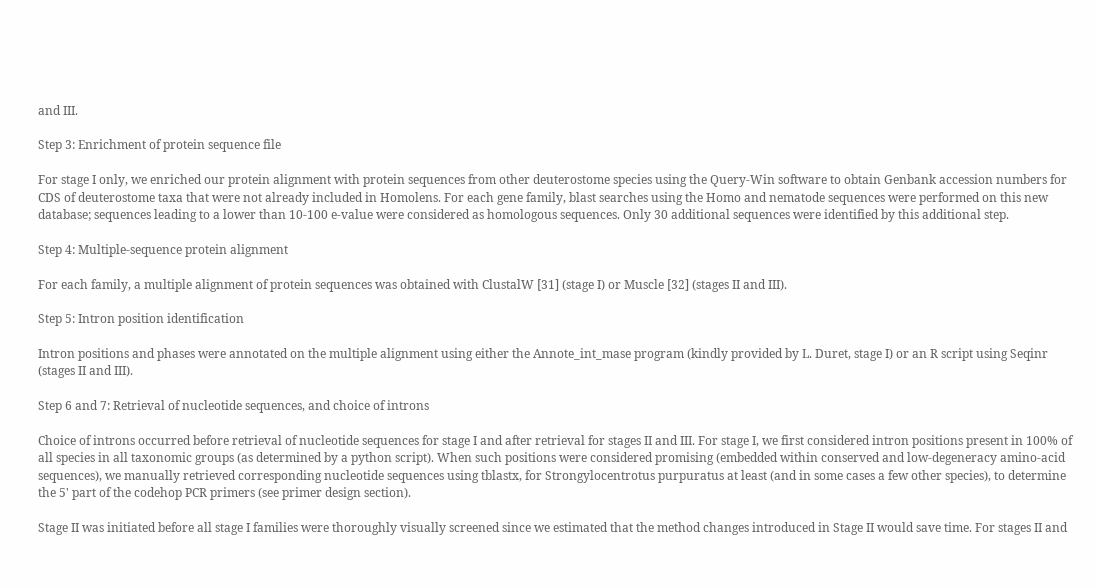and III.

Step 3: Enrichment of protein sequence file

For stage I only, we enriched our protein alignment with protein sequences from other deuterostome species using the Query-Win software to obtain Genbank accession numbers for CDS of deuterostome taxa that were not already included in Homolens. For each gene family, blast searches using the Homo and nematode sequences were performed on this new database; sequences leading to a lower than 10-100 e-value were considered as homologous sequences. Only 30 additional sequences were identified by this additional step.

Step 4: Multiple-sequence protein alignment

For each family, a multiple alignment of protein sequences was obtained with ClustalW [31] (stage I) or Muscle [32] (stages II and III).

Step 5: Intron position identification

Intron positions and phases were annotated on the multiple alignment using either the Annote_int_mase program (kindly provided by L. Duret, stage I) or an R script using Seqinr (stages II and III).

Step 6 and 7: Retrieval of nucleotide sequences, and choice of introns

Choice of introns occurred before retrieval of nucleotide sequences for stage I and after retrieval for stages II and III. For stage I, we first considered intron positions present in 100% of all species in all taxonomic groups (as determined by a python script). When such positions were considered promising (embedded within conserved and low-degeneracy amino-acid sequences), we manually retrieved corresponding nucleotide sequences using tblastx, for Strongylocentrotus purpuratus at least (and in some cases a few other species), to determine the 5' part of the codehop PCR primers (see primer design section).

Stage II was initiated before all stage I families were thoroughly visually screened since we estimated that the method changes introduced in Stage II would save time. For stages II and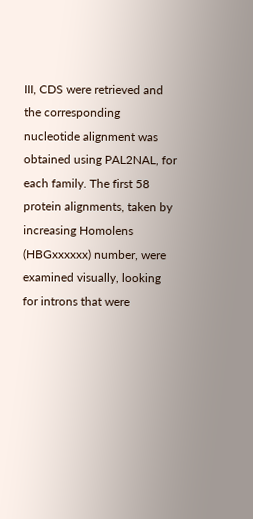III, CDS were retrieved and the corresponding nucleotide alignment was obtained using PAL2NAL, for each family. The first 58 protein alignments, taken by increasing Homolens (HBGxxxxxx) number, were examined visually, looking for introns that were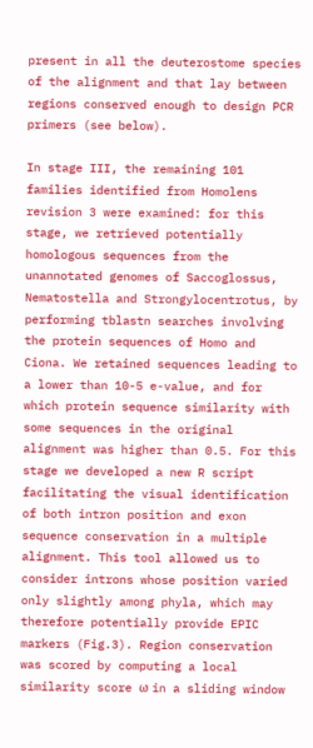present in all the deuterostome species of the alignment and that lay between regions conserved enough to design PCR primers (see below).

In stage III, the remaining 101 families identified from Homolens revision 3 were examined: for this stage, we retrieved potentially homologous sequences from the unannotated genomes of Saccoglossus, Nematostella and Strongylocentrotus, by performing tblastn searches involving the protein sequences of Homo and Ciona. We retained sequences leading to a lower than 10-5 e-value, and for which protein sequence similarity with some sequences in the original alignment was higher than 0.5. For this stage we developed a new R script facilitating the visual identification of both intron position and exon sequence conservation in a multiple alignment. This tool allowed us to consider introns whose position varied only slightly among phyla, which may therefore potentially provide EPIC markers (Fig.3). Region conservation was scored by computing a local similarity score ω in a sliding window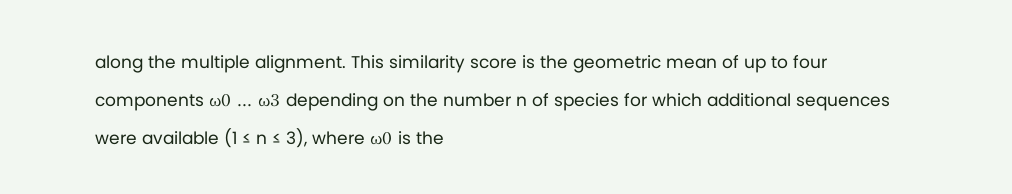along the multiple alignment. This similarity score is the geometric mean of up to four components ω0 ... ω3 depending on the number n of species for which additional sequences were available (1 ≤ n ≤ 3), where ω0 is the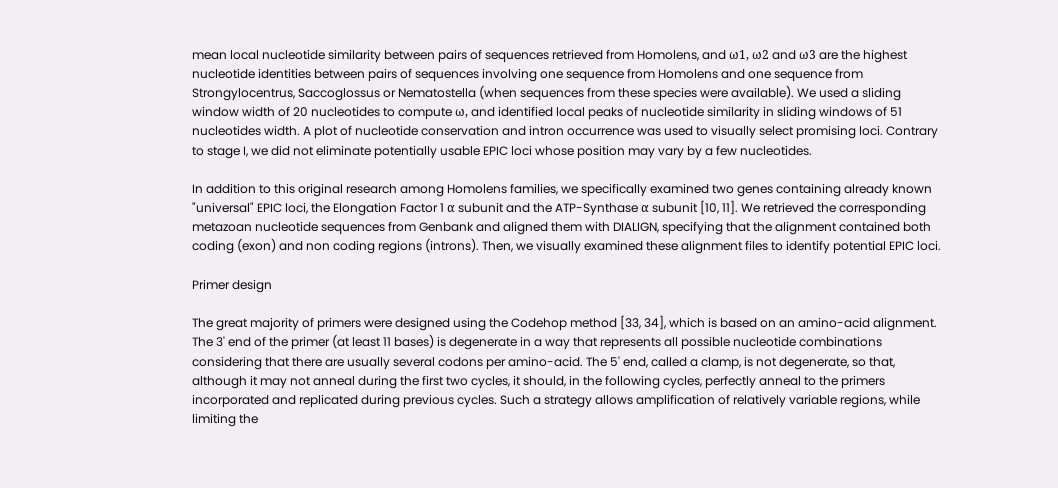mean local nucleotide similarity between pairs of sequences retrieved from Homolens, and ω1, ω2 and ω3 are the highest nucleotide identities between pairs of sequences involving one sequence from Homolens and one sequence from Strongylocentrus, Saccoglossus or Nematostella (when sequences from these species were available). We used a sliding window width of 20 nucleotides to compute ω, and identified local peaks of nucleotide similarity in sliding windows of 51 nucleotides width. A plot of nucleotide conservation and intron occurrence was used to visually select promising loci. Contrary to stage I, we did not eliminate potentially usable EPIC loci whose position may vary by a few nucleotides.

In addition to this original research among Homolens families, we specifically examined two genes containing already known "universal" EPIC loci, the Elongation Factor 1 α subunit and the ATP-Synthase α subunit [10, 11]. We retrieved the corresponding metazoan nucleotide sequences from Genbank and aligned them with DIALIGN, specifying that the alignment contained both coding (exon) and non coding regions (introns). Then, we visually examined these alignment files to identify potential EPIC loci.

Primer design

The great majority of primers were designed using the Codehop method [33, 34], which is based on an amino-acid alignment. The 3' end of the primer (at least 11 bases) is degenerate in a way that represents all possible nucleotide combinations considering that there are usually several codons per amino-acid. The 5' end, called a clamp, is not degenerate, so that, although it may not anneal during the first two cycles, it should, in the following cycles, perfectly anneal to the primers incorporated and replicated during previous cycles. Such a strategy allows amplification of relatively variable regions, while limiting the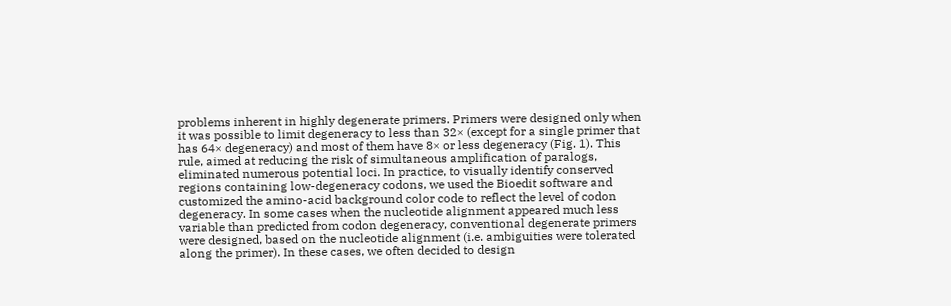problems inherent in highly degenerate primers. Primers were designed only when it was possible to limit degeneracy to less than 32× (except for a single primer that has 64× degeneracy) and most of them have 8× or less degeneracy (Fig. 1). This rule, aimed at reducing the risk of simultaneous amplification of paralogs, eliminated numerous potential loci. In practice, to visually identify conserved regions containing low-degeneracy codons, we used the Bioedit software and customized the amino-acid background color code to reflect the level of codon degeneracy. In some cases when the nucleotide alignment appeared much less variable than predicted from codon degeneracy, conventional degenerate primers were designed, based on the nucleotide alignment (i.e. ambiguities were tolerated along the primer). In these cases, we often decided to design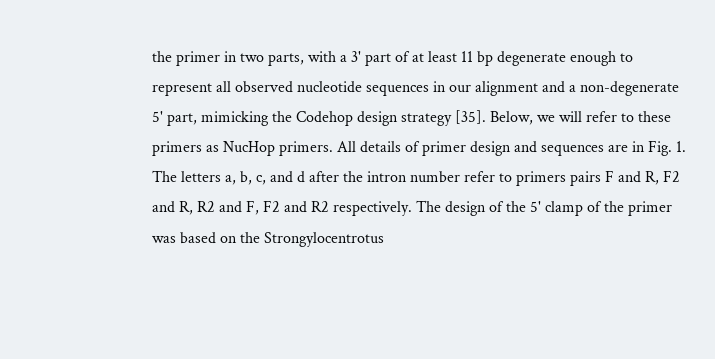the primer in two parts, with a 3' part of at least 11 bp degenerate enough to represent all observed nucleotide sequences in our alignment and a non-degenerate 5' part, mimicking the Codehop design strategy [35]. Below, we will refer to these primers as NucHop primers. All details of primer design and sequences are in Fig. 1. The letters a, b, c, and d after the intron number refer to primers pairs F and R, F2 and R, R2 and F, F2 and R2 respectively. The design of the 5' clamp of the primer was based on the Strongylocentrotus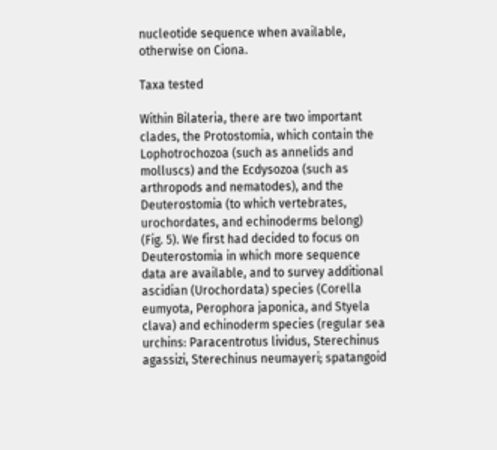nucleotide sequence when available, otherwise on Ciona.

Taxa tested

Within Bilateria, there are two important clades, the Protostomia, which contain the Lophotrochozoa (such as annelids and molluscs) and the Ecdysozoa (such as arthropods and nematodes), and the Deuterostomia (to which vertebrates, urochordates, and echinoderms belong) (Fig. 5). We first had decided to focus on Deuterostomia in which more sequence data are available, and to survey additional ascidian (Urochordata) species (Corella eumyota, Perophora japonica, and Styela clava) and echinoderm species (regular sea urchins: Paracentrotus lividus, Sterechinus agassizi, Sterechinus neumayeri; spatangoid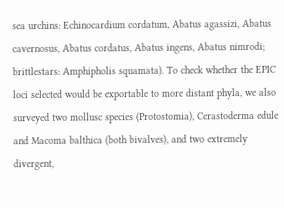sea urchins: Echinocardium cordatum, Abatus agassizi, Abatus cavernosus, Abatus cordatus, Abatus ingens, Abatus nimrodi; brittlestars: Amphipholis squamata). To check whether the EPIC loci selected would be exportable to more distant phyla, we also surveyed two mollusc species (Protostomia), Cerastoderma edule and Macoma balthica (both bivalves), and two extremely divergent,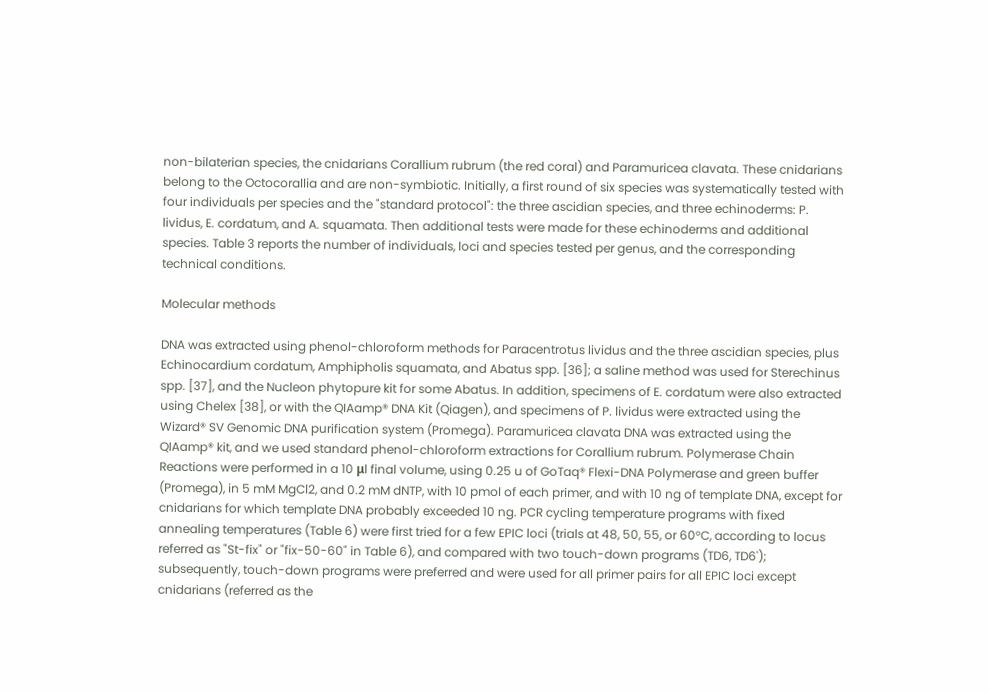non-bilaterian species, the cnidarians Corallium rubrum (the red coral) and Paramuricea clavata. These cnidarians belong to the Octocorallia and are non-symbiotic. Initially, a first round of six species was systematically tested with four individuals per species and the "standard protocol": the three ascidian species, and three echinoderms: P. lividus, E. cordatum, and A. squamata. Then additional tests were made for these echinoderms and additional species. Table 3 reports the number of individuals, loci and species tested per genus, and the corresponding technical conditions.

Molecular methods

DNA was extracted using phenol-chloroform methods for Paracentrotus lividus and the three ascidian species, plus Echinocardium cordatum, Amphipholis squamata, and Abatus spp. [36]; a saline method was used for Sterechinus spp. [37], and the Nucleon phytopure kit for some Abatus. In addition, specimens of E. cordatum were also extracted using Chelex [38], or with the QIAamp® DNA Kit (Qiagen), and specimens of P. lividus were extracted using the Wizard® SV Genomic DNA purification system (Promega). Paramuricea clavata DNA was extracted using the QIAamp® kit, and we used standard phenol-chloroform extractions for Corallium rubrum. Polymerase Chain Reactions were performed in a 10 μl final volume, using 0.25 u of GoTaq® Flexi-DNA Polymerase and green buffer (Promega), in 5 mM MgCl2, and 0.2 mM dNTP, with 10 pmol of each primer, and with 10 ng of template DNA, except for cnidarians for which template DNA probably exceeded 10 ng. PCR cycling temperature programs with fixed annealing temperatures (Table 6) were first tried for a few EPIC loci (trials at 48, 50, 55, or 60°C, according to locus referred as "St-fix" or "fix-50-60" in Table 6), and compared with two touch-down programs (TD6, TD6'); subsequently, touch-down programs were preferred and were used for all primer pairs for all EPIC loci except cnidarians (referred as the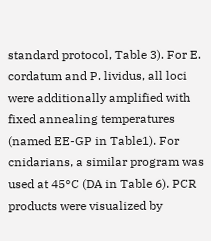standard protocol, Table 3). For E. cordatum and P. lividus, all loci were additionally amplified with fixed annealing temperatures (named EE-GP in Table1). For cnidarians, a similar program was used at 45°C (DA in Table 6). PCR products were visualized by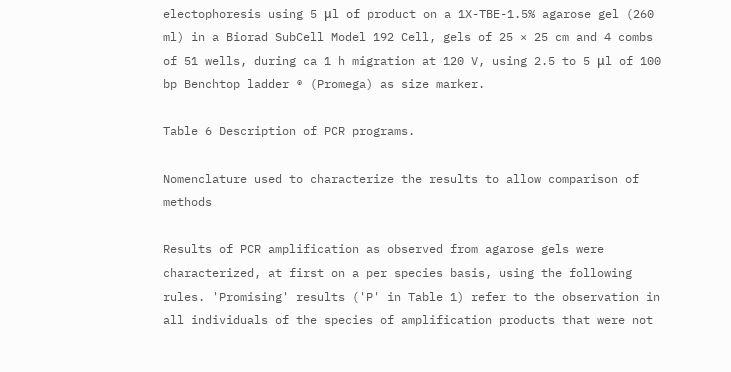electophoresis using 5 μl of product on a 1X-TBE-1.5% agarose gel (260 ml) in a Biorad SubCell Model 192 Cell, gels of 25 × 25 cm and 4 combs of 51 wells, during ca 1 h migration at 120 V, using 2.5 to 5 μl of 100 bp Benchtop ladder ® (Promega) as size marker.

Table 6 Description of PCR programs.

Nomenclature used to characterize the results to allow comparison of methods

Results of PCR amplification as observed from agarose gels were characterized, at first on a per species basis, using the following rules. 'Promising' results ('P' in Table 1) refer to the observation in all individuals of the species of amplification products that were not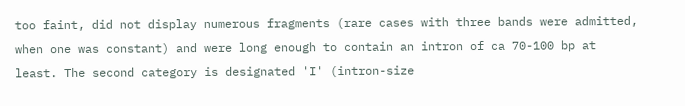too faint, did not display numerous fragments (rare cases with three bands were admitted, when one was constant) and were long enough to contain an intron of ca 70-100 bp at least. The second category is designated 'I' (intron-size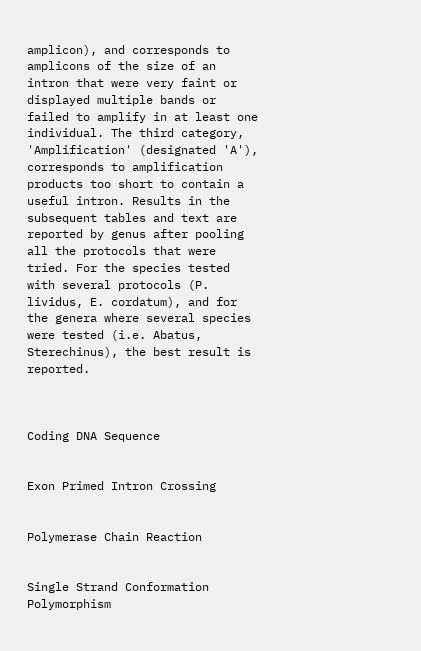amplicon), and corresponds to amplicons of the size of an intron that were very faint or displayed multiple bands or failed to amplify in at least one individual. The third category, 'Amplification' (designated 'A'), corresponds to amplification products too short to contain a useful intron. Results in the subsequent tables and text are reported by genus after pooling all the protocols that were tried. For the species tested with several protocols (P. lividus, E. cordatum), and for the genera where several species were tested (i.e. Abatus, Sterechinus), the best result is reported.



Coding DNA Sequence


Exon Primed Intron Crossing


Polymerase Chain Reaction


Single Strand Conformation Polymorphism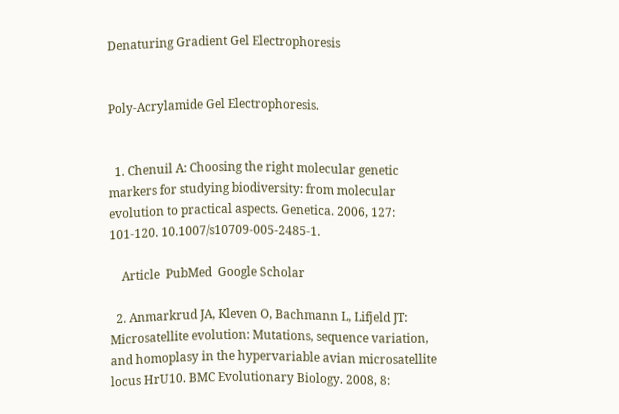Denaturing Gradient Gel Electrophoresis


Poly-Acrylamide Gel Electrophoresis.


  1. Chenuil A: Choosing the right molecular genetic markers for studying biodiversity: from molecular evolution to practical aspects. Genetica. 2006, 127: 101-120. 10.1007/s10709-005-2485-1.

    Article  PubMed  Google Scholar

  2. Anmarkrud JA, Kleven O, Bachmann L, Lifjeld JT: Microsatellite evolution: Mutations, sequence variation, and homoplasy in the hypervariable avian microsatellite locus HrU10. BMC Evolutionary Biology. 2008, 8: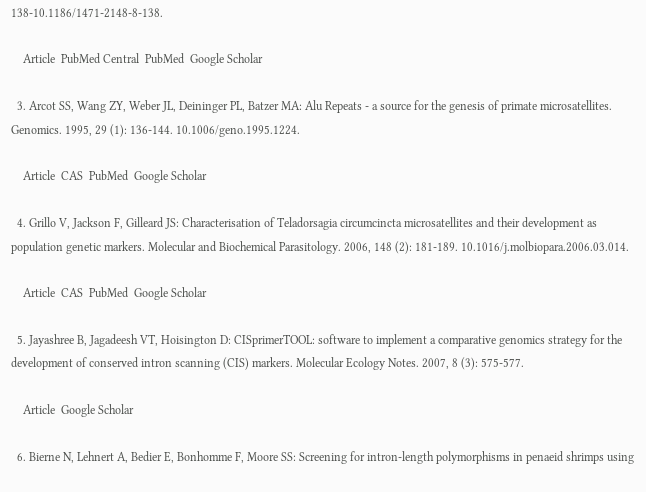138-10.1186/1471-2148-8-138.

    Article  PubMed Central  PubMed  Google Scholar

  3. Arcot SS, Wang ZY, Weber JL, Deininger PL, Batzer MA: Alu Repeats - a source for the genesis of primate microsatellites. Genomics. 1995, 29 (1): 136-144. 10.1006/geno.1995.1224.

    Article  CAS  PubMed  Google Scholar

  4. Grillo V, Jackson F, Gilleard JS: Characterisation of Teladorsagia circumcincta microsatellites and their development as population genetic markers. Molecular and Biochemical Parasitology. 2006, 148 (2): 181-189. 10.1016/j.molbiopara.2006.03.014.

    Article  CAS  PubMed  Google Scholar

  5. Jayashree B, Jagadeesh VT, Hoisington D: CISprimerTOOL: software to implement a comparative genomics strategy for the development of conserved intron scanning (CIS) markers. Molecular Ecology Notes. 2007, 8 (3): 575-577.

    Article  Google Scholar

  6. Bierne N, Lehnert A, Bedier E, Bonhomme F, Moore SS: Screening for intron-length polymorphisms in penaeid shrimps using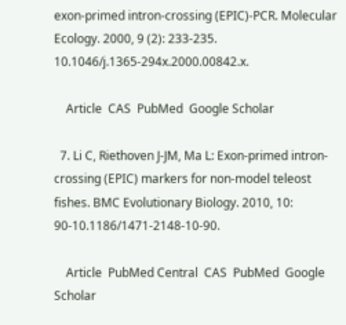exon-primed intron-crossing (EPIC)-PCR. Molecular Ecology. 2000, 9 (2): 233-235. 10.1046/j.1365-294x.2000.00842.x.

    Article  CAS  PubMed  Google Scholar

  7. Li C, Riethoven J-JM, Ma L: Exon-primed intron-crossing (EPIC) markers for non-model teleost fishes. BMC Evolutionary Biology. 2010, 10: 90-10.1186/1471-2148-10-90.

    Article  PubMed Central  CAS  PubMed  Google Scholar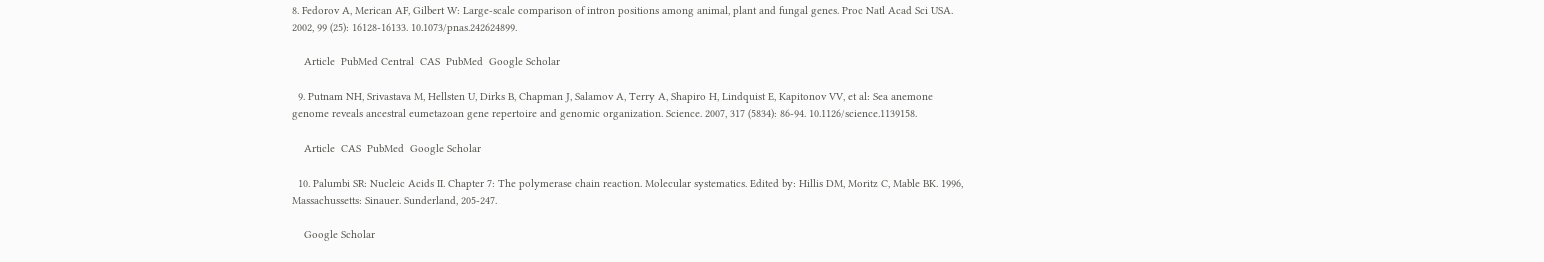8. Fedorov A, Merican AF, Gilbert W: Large-scale comparison of intron positions among animal, plant and fungal genes. Proc Natl Acad Sci USA. 2002, 99 (25): 16128-16133. 10.1073/pnas.242624899.

    Article  PubMed Central  CAS  PubMed  Google Scholar

  9. Putnam NH, Srivastava M, Hellsten U, Dirks B, Chapman J, Salamov A, Terry A, Shapiro H, Lindquist E, Kapitonov VV, et al: Sea anemone genome reveals ancestral eumetazoan gene repertoire and genomic organization. Science. 2007, 317 (5834): 86-94. 10.1126/science.1139158.

    Article  CAS  PubMed  Google Scholar

  10. Palumbi SR: Nucleic Acids II. Chapter 7: The polymerase chain reaction. Molecular systematics. Edited by: Hillis DM, Moritz C, Mable BK. 1996, Massachussetts: Sinauer. Sunderland, 205-247.

    Google Scholar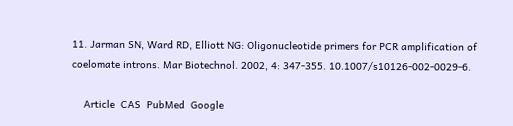11. Jarman SN, Ward RD, Elliott NG: Oligonucleotide primers for PCR amplification of coelomate introns. Mar Biotechnol. 2002, 4: 347-355. 10.1007/s10126-002-0029-6.

    Article  CAS  PubMed  Google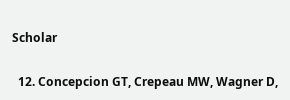Scholar

  12. Concepcion GT, Crepeau MW, Wagner D,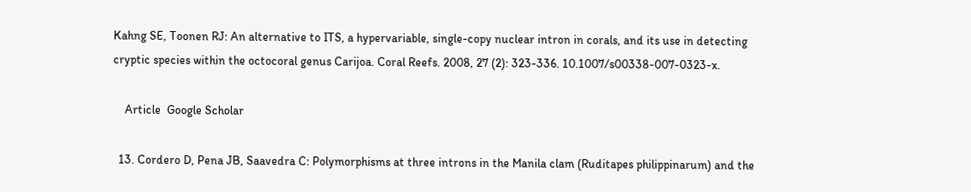Kahng SE, Toonen RJ: An alternative to ITS, a hypervariable, single-copy nuclear intron in corals, and its use in detecting cryptic species within the octocoral genus Carijoa. Coral Reefs. 2008, 27 (2): 323-336. 10.1007/s00338-007-0323-x.

    Article  Google Scholar

  13. Cordero D, Pena JB, Saavedra C: Polymorphisms at three introns in the Manila clam (Ruditapes philippinarum) and the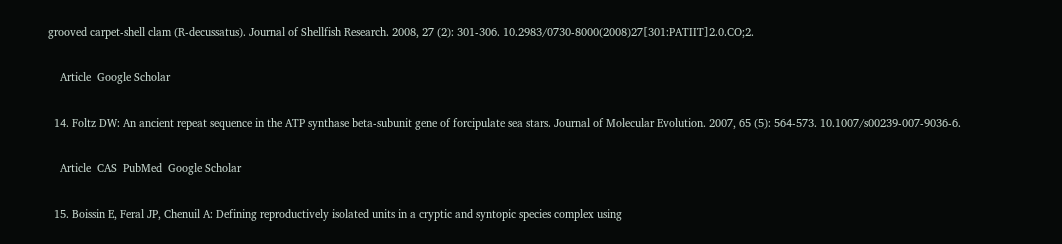grooved carpet-shell clam (R-decussatus). Journal of Shellfish Research. 2008, 27 (2): 301-306. 10.2983/0730-8000(2008)27[301:PATIIT]2.0.CO;2.

    Article  Google Scholar

  14. Foltz DW: An ancient repeat sequence in the ATP synthase beta-subunit gene of forcipulate sea stars. Journal of Molecular Evolution. 2007, 65 (5): 564-573. 10.1007/s00239-007-9036-6.

    Article  CAS  PubMed  Google Scholar

  15. Boissin E, Feral JP, Chenuil A: Defining reproductively isolated units in a cryptic and syntopic species complex using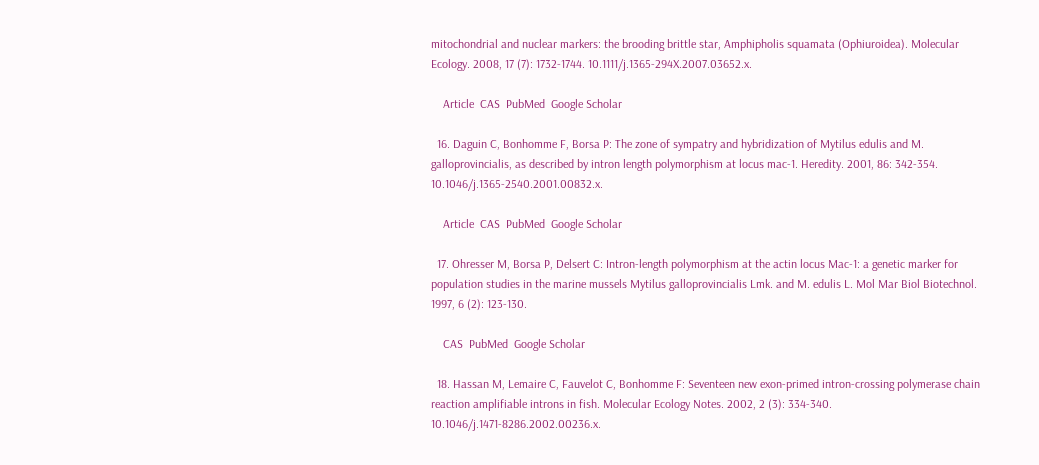mitochondrial and nuclear markers: the brooding brittle star, Amphipholis squamata (Ophiuroidea). Molecular Ecology. 2008, 17 (7): 1732-1744. 10.1111/j.1365-294X.2007.03652.x.

    Article  CAS  PubMed  Google Scholar

  16. Daguin C, Bonhomme F, Borsa P: The zone of sympatry and hybridization of Mytilus edulis and M. galloprovincialis, as described by intron length polymorphism at locus mac-1. Heredity. 2001, 86: 342-354. 10.1046/j.1365-2540.2001.00832.x.

    Article  CAS  PubMed  Google Scholar

  17. Ohresser M, Borsa P, Delsert C: Intron-length polymorphism at the actin locus Mac-1: a genetic marker for population studies in the marine mussels Mytilus galloprovincialis Lmk. and M. edulis L. Mol Mar Biol Biotechnol. 1997, 6 (2): 123-130.

    CAS  PubMed  Google Scholar

  18. Hassan M, Lemaire C, Fauvelot C, Bonhomme F: Seventeen new exon-primed intron-crossing polymerase chain reaction amplifiable introns in fish. Molecular Ecology Notes. 2002, 2 (3): 334-340. 10.1046/j.1471-8286.2002.00236.x.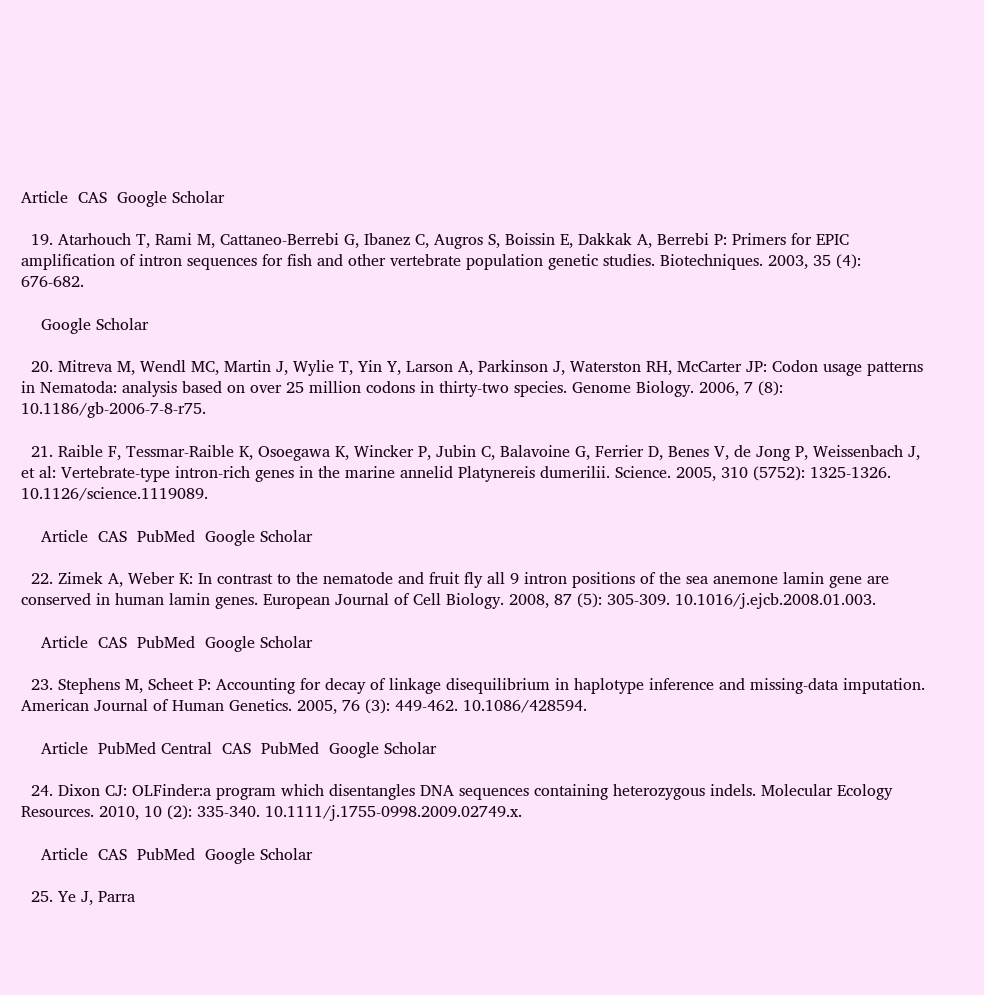Article  CAS  Google Scholar

  19. Atarhouch T, Rami M, Cattaneo-Berrebi G, Ibanez C, Augros S, Boissin E, Dakkak A, Berrebi P: Primers for EPIC amplification of intron sequences for fish and other vertebrate population genetic studies. Biotechniques. 2003, 35 (4): 676-682.

    Google Scholar

  20. Mitreva M, Wendl MC, Martin J, Wylie T, Yin Y, Larson A, Parkinson J, Waterston RH, McCarter JP: Codon usage patterns in Nematoda: analysis based on over 25 million codons in thirty-two species. Genome Biology. 2006, 7 (8): 10.1186/gb-2006-7-8-r75.

  21. Raible F, Tessmar-Raible K, Osoegawa K, Wincker P, Jubin C, Balavoine G, Ferrier D, Benes V, de Jong P, Weissenbach J, et al: Vertebrate-type intron-rich genes in the marine annelid Platynereis dumerilii. Science. 2005, 310 (5752): 1325-1326. 10.1126/science.1119089.

    Article  CAS  PubMed  Google Scholar

  22. Zimek A, Weber K: In contrast to the nematode and fruit fly all 9 intron positions of the sea anemone lamin gene are conserved in human lamin genes. European Journal of Cell Biology. 2008, 87 (5): 305-309. 10.1016/j.ejcb.2008.01.003.

    Article  CAS  PubMed  Google Scholar

  23. Stephens M, Scheet P: Accounting for decay of linkage disequilibrium in haplotype inference and missing-data imputation. American Journal of Human Genetics. 2005, 76 (3): 449-462. 10.1086/428594.

    Article  PubMed Central  CAS  PubMed  Google Scholar

  24. Dixon CJ: OLFinder:a program which disentangles DNA sequences containing heterozygous indels. Molecular Ecology Resources. 2010, 10 (2): 335-340. 10.1111/j.1755-0998.2009.02749.x.

    Article  CAS  PubMed  Google Scholar

  25. Ye J, Parra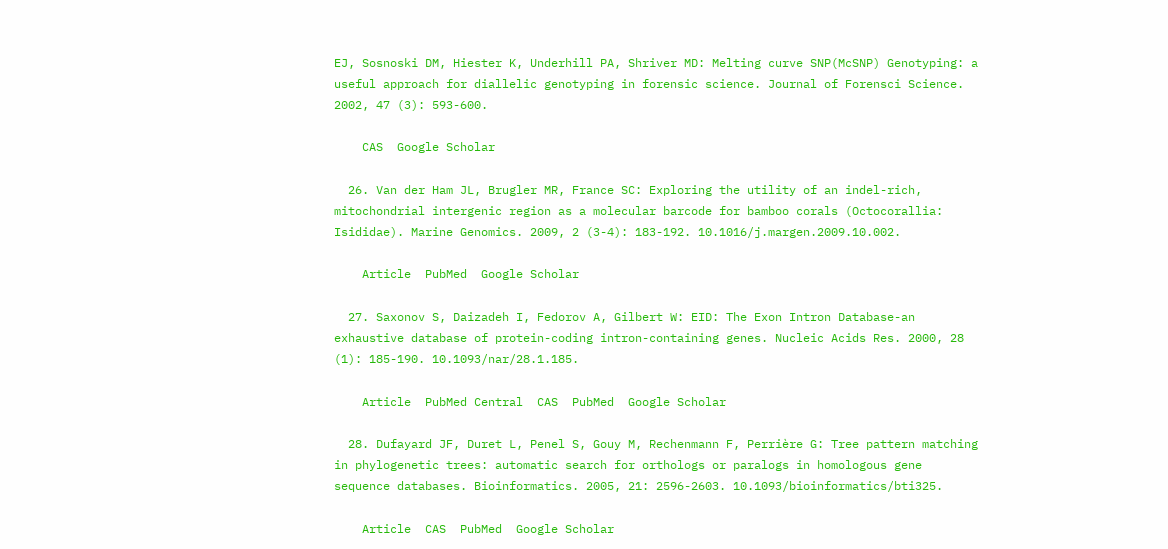EJ, Sosnoski DM, Hiester K, Underhill PA, Shriver MD: Melting curve SNP(McSNP) Genotyping: a useful approach for diallelic genotyping in forensic science. Journal of Forensci Science. 2002, 47 (3): 593-600.

    CAS  Google Scholar

  26. Van der Ham JL, Brugler MR, France SC: Exploring the utility of an indel-rich, mitochondrial intergenic region as a molecular barcode for bamboo corals (Octocorallia: Isididae). Marine Genomics. 2009, 2 (3-4): 183-192. 10.1016/j.margen.2009.10.002.

    Article  PubMed  Google Scholar

  27. Saxonov S, Daizadeh I, Fedorov A, Gilbert W: EID: The Exon Intron Database-an exhaustive database of protein-coding intron-containing genes. Nucleic Acids Res. 2000, 28 (1): 185-190. 10.1093/nar/28.1.185.

    Article  PubMed Central  CAS  PubMed  Google Scholar

  28. Dufayard JF, Duret L, Penel S, Gouy M, Rechenmann F, Perrière G: Tree pattern matching in phylogenetic trees: automatic search for orthologs or paralogs in homologous gene sequence databases. Bioinformatics. 2005, 21: 2596-2603. 10.1093/bioinformatics/bti325.

    Article  CAS  PubMed  Google Scholar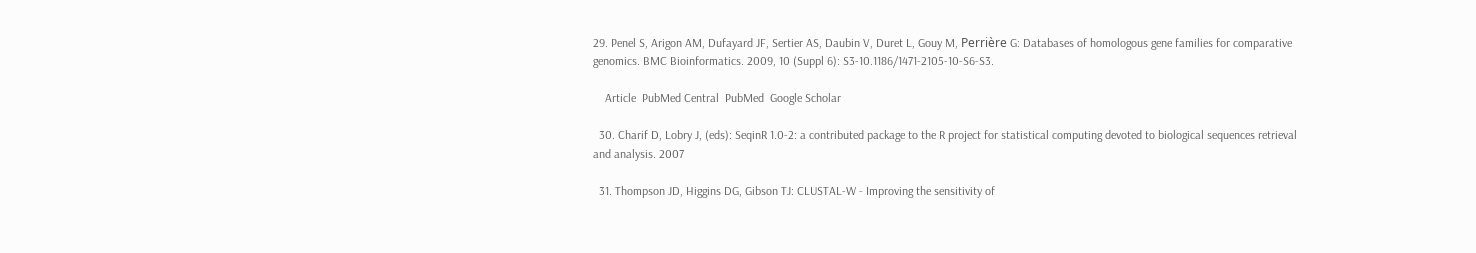29. Penel S, Arigon AM, Dufayard JF, Sertier AS, Daubin V, Duret L, Gouy M, Perrière G: Databases of homologous gene families for comparative genomics. BMC Bioinformatics. 2009, 10 (Suppl 6): S3-10.1186/1471-2105-10-S6-S3.

    Article  PubMed Central  PubMed  Google Scholar

  30. Charif D, Lobry J, (eds): SeqinR 1.0-2: a contributed package to the R project for statistical computing devoted to biological sequences retrieval and analysis. 2007

  31. Thompson JD, Higgins DG, Gibson TJ: CLUSTAL-W - Improving the sensitivity of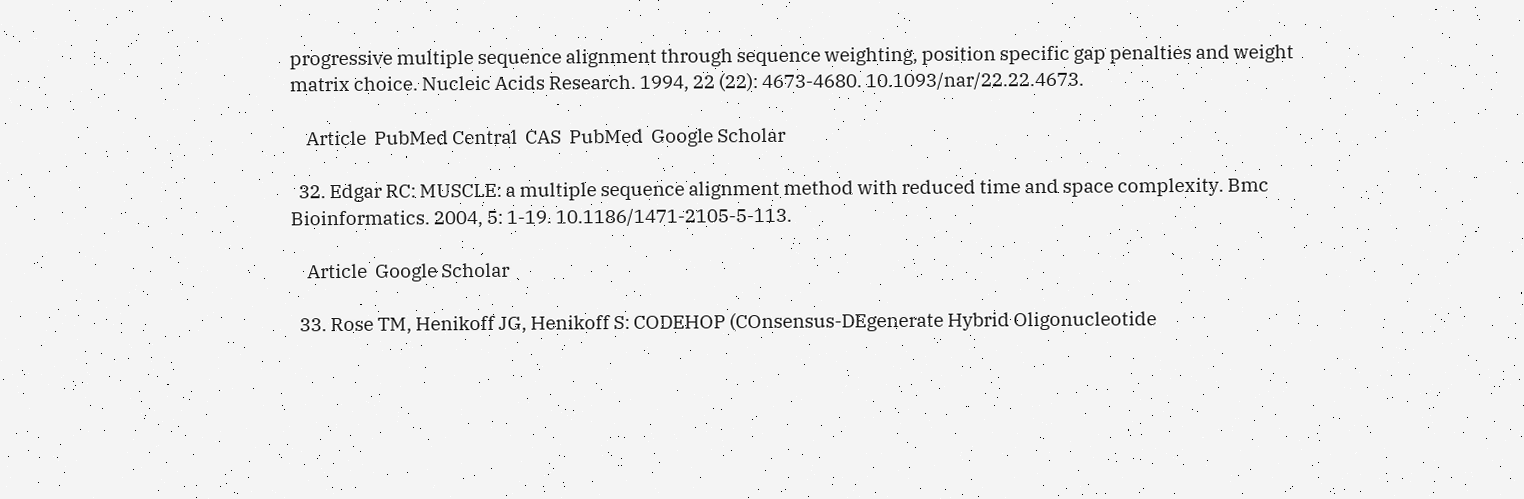progressive multiple sequence alignment through sequence weighting, position specific gap penalties and weight matrix choice. Nucleic Acids Research. 1994, 22 (22): 4673-4680. 10.1093/nar/22.22.4673.

    Article  PubMed Central  CAS  PubMed  Google Scholar

  32. Edgar RC: MUSCLE: a multiple sequence alignment method with reduced time and space complexity. Bmc Bioinformatics. 2004, 5: 1-19. 10.1186/1471-2105-5-113.

    Article  Google Scholar

  33. Rose TM, Henikoff JG, Henikoff S: CODEHOP (COnsensus-DEgenerate Hybrid Oligonucleotide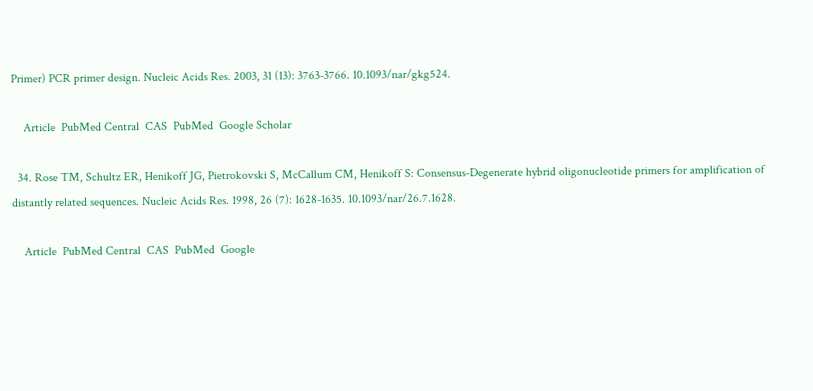Primer) PCR primer design. Nucleic Acids Res. 2003, 31 (13): 3763-3766. 10.1093/nar/gkg524.

    Article  PubMed Central  CAS  PubMed  Google Scholar

  34. Rose TM, Schultz ER, Henikoff JG, Pietrokovski S, McCallum CM, Henikoff S: Consensus-Degenerate hybrid oligonucleotide primers for amplification of distantly related sequences. Nucleic Acids Res. 1998, 26 (7): 1628-1635. 10.1093/nar/26.7.1628.

    Article  PubMed Central  CAS  PubMed  Google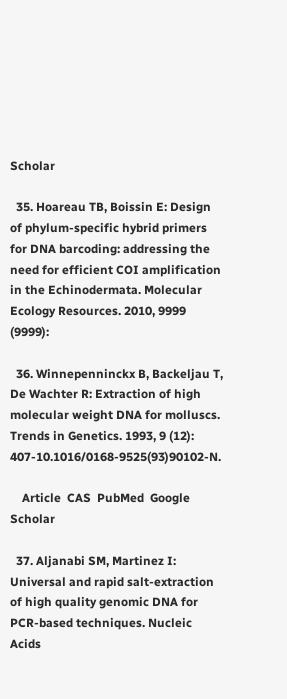Scholar

  35. Hoareau TB, Boissin E: Design of phylum-specific hybrid primers for DNA barcoding: addressing the need for efficient COI amplification in the Echinodermata. Molecular Ecology Resources. 2010, 9999 (9999):

  36. Winnepenninckx B, Backeljau T, De Wachter R: Extraction of high molecular weight DNA for molluscs. Trends in Genetics. 1993, 9 (12): 407-10.1016/0168-9525(93)90102-N.

    Article  CAS  PubMed  Google Scholar

  37. Aljanabi SM, Martinez I: Universal and rapid salt-extraction of high quality genomic DNA for PCR-based techniques. Nucleic Acids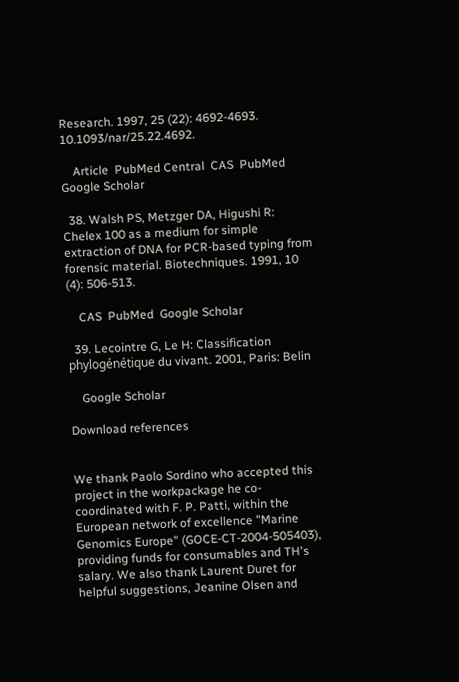Research. 1997, 25 (22): 4692-4693. 10.1093/nar/25.22.4692.

    Article  PubMed Central  CAS  PubMed  Google Scholar

  38. Walsh PS, Metzger DA, Higushi R: Chelex 100 as a medium for simple extraction of DNA for PCR-based typing from forensic material. Biotechniques. 1991, 10 (4): 506-513.

    CAS  PubMed  Google Scholar

  39. Lecointre G, Le H: Classification phylogénétique du vivant. 2001, Paris: Belin

    Google Scholar

Download references


We thank Paolo Sordino who accepted this project in the workpackage he co-coordinated with F. P. Patti, within the European network of excellence "Marine Genomics Europe" (GOCE-CT-2004-505403), providing funds for consumables and TH's salary. We also thank Laurent Duret for helpful suggestions, Jeanine Olsen and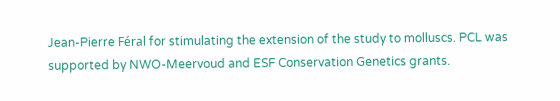Jean-Pierre Féral for stimulating the extension of the study to molluscs. PCL was supported by NWO-Meervoud and ESF Conservation Genetics grants.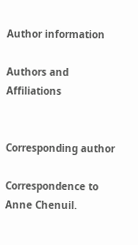Author information

Authors and Affiliations


Corresponding author

Correspondence to Anne Chenuil.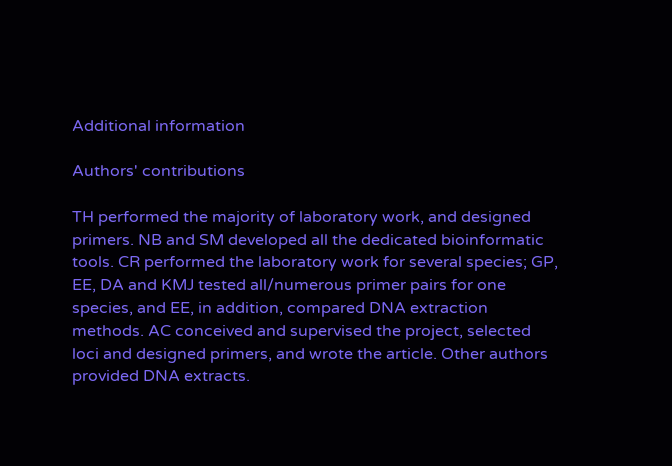Additional information

Authors' contributions

TH performed the majority of laboratory work, and designed primers. NB and SM developed all the dedicated bioinformatic tools. CR performed the laboratory work for several species; GP, EE, DA and KMJ tested all/numerous primer pairs for one species, and EE, in addition, compared DNA extraction methods. AC conceived and supervised the project, selected loci and designed primers, and wrote the article. Other authors provided DNA extracts.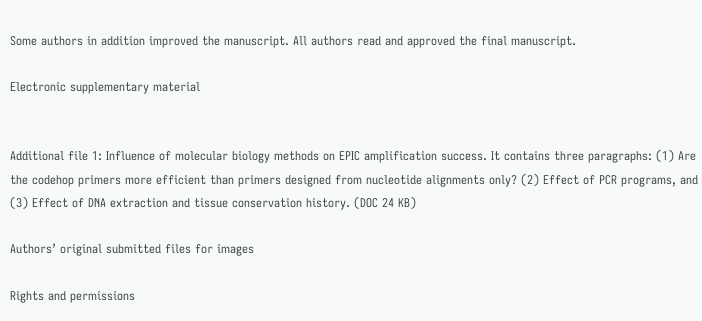Some authors in addition improved the manuscript. All authors read and approved the final manuscript.

Electronic supplementary material


Additional file 1: Influence of molecular biology methods on EPIC amplification success. It contains three paragraphs: (1) Are the codehop primers more efficient than primers designed from nucleotide alignments only? (2) Effect of PCR programs, and (3) Effect of DNA extraction and tissue conservation history. (DOC 24 KB)

Authors’ original submitted files for images

Rights and permissions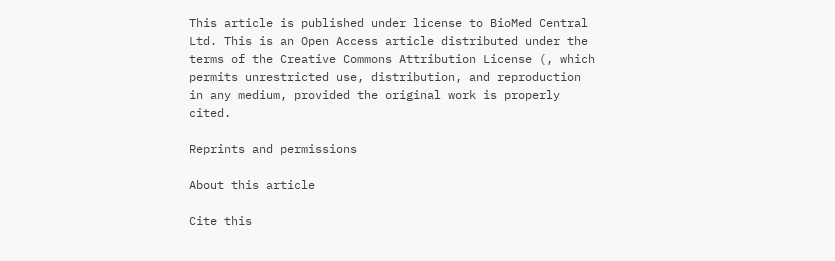This article is published under license to BioMed Central Ltd. This is an Open Access article distributed under the terms of the Creative Commons Attribution License (, which permits unrestricted use, distribution, and reproduction in any medium, provided the original work is properly cited.

Reprints and permissions

About this article

Cite this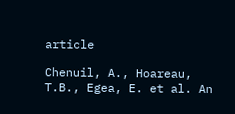article

Chenuil, A., Hoareau, T.B., Egea, E. et al. An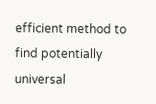efficient method to find potentially universal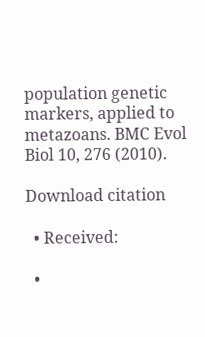population genetic markers, applied to metazoans. BMC Evol Biol 10, 276 (2010).

Download citation

  • Received:

  •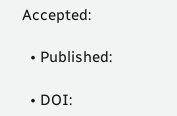Accepted:

  • Published:

  • DOI: